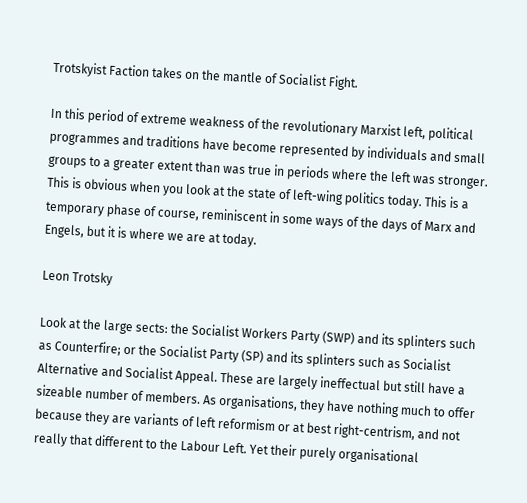Trotskyist Faction takes on the mantle of Socialist Fight.

In this period of extreme weakness of the revolutionary Marxist left, political programmes and traditions have become represented by individuals and small groups to a greater extent than was true in periods where the left was stronger. This is obvious when you look at the state of left-wing politics today. This is a temporary phase of course, reminiscent in some ways of the days of Marx and Engels, but it is where we are at today.

Leon Trotsky

Look at the large sects: the Socialist Workers Party (SWP) and its splinters such as Counterfire; or the Socialist Party (SP) and its splinters such as Socialist Alternative and Socialist Appeal. These are largely ineffectual but still have a sizeable number of members. As organisations, they have nothing much to offer because they are variants of left reformism or at best right-centrism, and not really that different to the Labour Left. Yet their purely organisational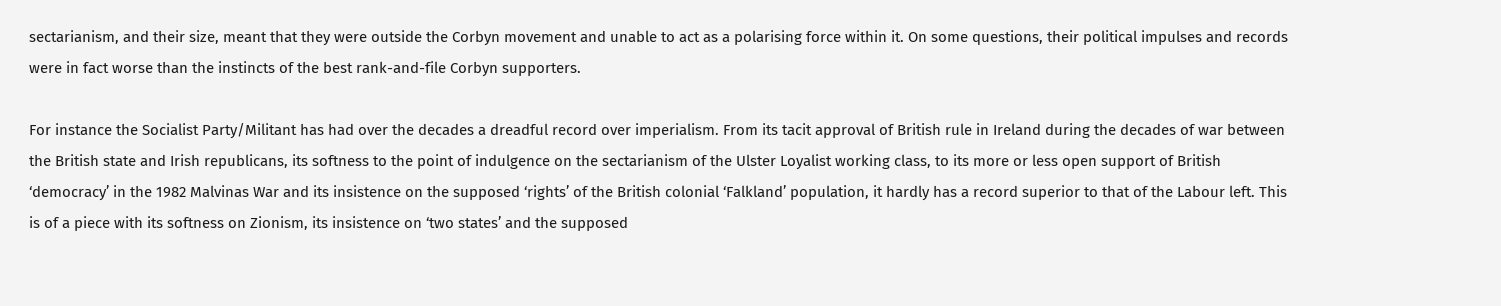sectarianism, and their size, meant that they were outside the Corbyn movement and unable to act as a polarising force within it. On some questions, their political impulses and records were in fact worse than the instincts of the best rank-and-file Corbyn supporters.

For instance the Socialist Party/Militant has had over the decades a dreadful record over imperialism. From its tacit approval of British rule in Ireland during the decades of war between the British state and Irish republicans, its softness to the point of indulgence on the sectarianism of the Ulster Loyalist working class, to its more or less open support of British ‘democracy’ in the 1982 Malvinas War and its insistence on the supposed ‘rights’ of the British colonial ‘Falkland’ population, it hardly has a record superior to that of the Labour left. This is of a piece with its softness on Zionism, its insistence on ‘two states’ and the supposed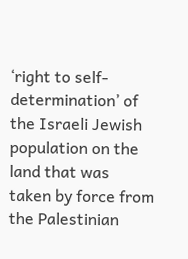‘right to self-determination’ of the Israeli Jewish population on the land that was taken by force from the Palestinian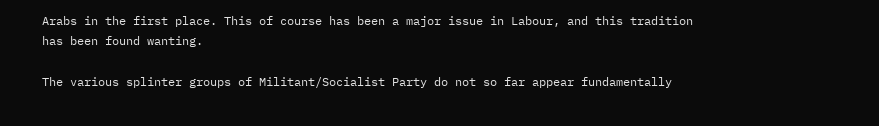Arabs in the first place. This of course has been a major issue in Labour, and this tradition has been found wanting.

The various splinter groups of Militant/Socialist Party do not so far appear fundamentally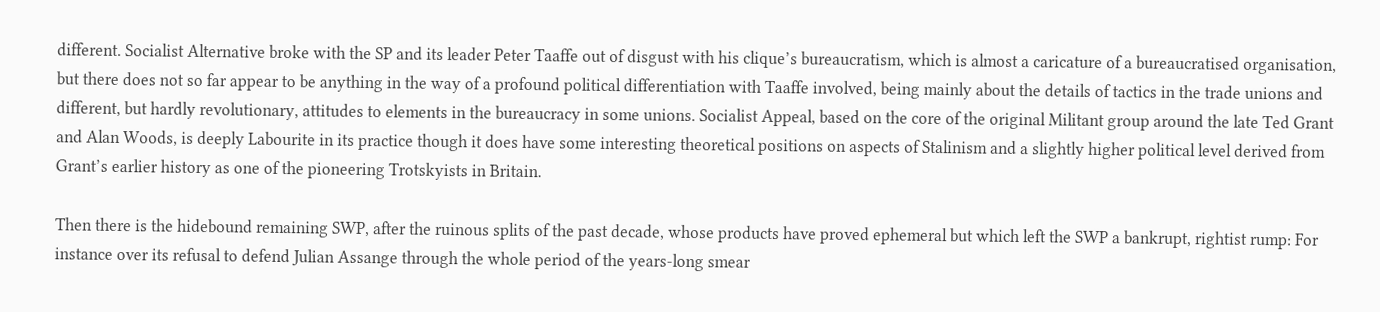different. Socialist Alternative broke with the SP and its leader Peter Taaffe out of disgust with his clique’s bureaucratism, which is almost a caricature of a bureaucratised organisation, but there does not so far appear to be anything in the way of a profound political differentiation with Taaffe involved, being mainly about the details of tactics in the trade unions and different, but hardly revolutionary, attitudes to elements in the bureaucracy in some unions. Socialist Appeal, based on the core of the original Militant group around the late Ted Grant and Alan Woods, is deeply Labourite in its practice though it does have some interesting theoretical positions on aspects of Stalinism and a slightly higher political level derived from Grant’s earlier history as one of the pioneering Trotskyists in Britain.

Then there is the hidebound remaining SWP, after the ruinous splits of the past decade, whose products have proved ephemeral but which left the SWP a bankrupt, rightist rump: For instance over its refusal to defend Julian Assange through the whole period of the years-long smear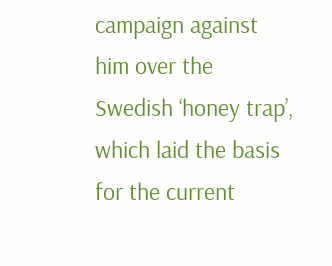campaign against him over the Swedish ‘honey trap’, which laid the basis for the current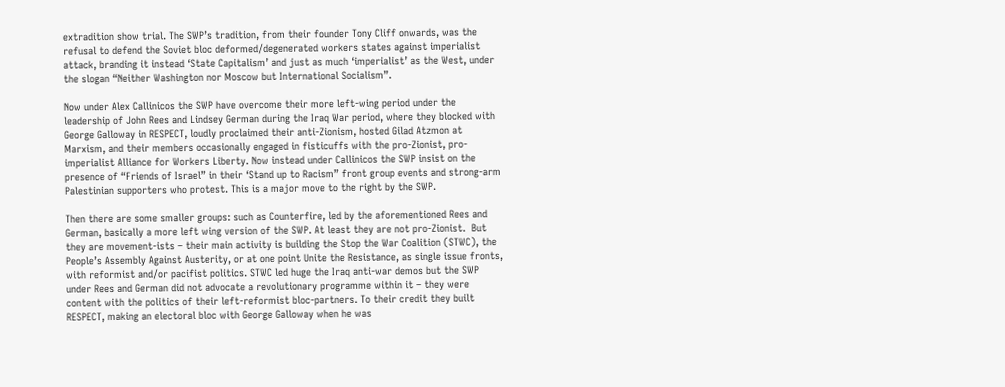extradition show trial. The SWP’s tradition, from their founder Tony Cliff onwards, was the refusal to defend the Soviet bloc deformed/degenerated workers states against imperialist attack, branding it instead ‘State Capitalism’ and just as much ‘imperialist’ as the West, under the slogan “Neither Washington nor Moscow but International Socialism”.

Now under Alex Callinicos the SWP have overcome their more left-wing period under the leadership of John Rees and Lindsey German during the Iraq War period, where they blocked with George Galloway in RESPECT, loudly proclaimed their anti-Zionism, hosted Gilad Atzmon at Marxism, and their members occasionally engaged in fisticuffs with the pro-Zionist, pro-imperialist Alliance for Workers Liberty. Now instead under Callinicos the SWP insist on the presence of “Friends of Israel” in their ‘Stand up to Racism” front group events and strong-arm Palestinian supporters who protest. This is a major move to the right by the SWP.

Then there are some smaller groups: such as Counterfire, led by the aforementioned Rees and German, basically a more left wing version of the SWP. At least they are not pro-Zionist.  But they are movement-ists – their main activity is building the Stop the War Coalition (STWC), the People’s Assembly Against Austerity, or at one point Unite the Resistance, as single issue fronts, with reformist and/or pacifist politics. STWC led huge the Iraq anti-war demos but the SWP under Rees and German did not advocate a revolutionary programme within it – they were content with the politics of their left-reformist bloc-partners. To their credit they built RESPECT, making an electoral bloc with George Galloway when he was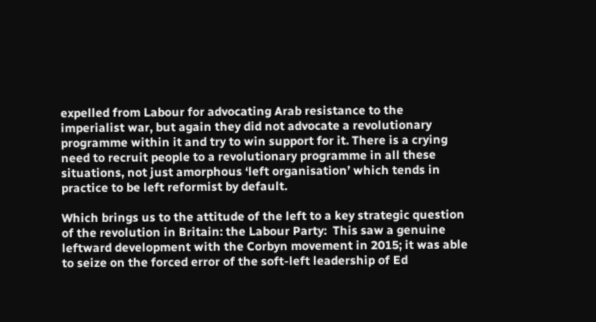expelled from Labour for advocating Arab resistance to the imperialist war, but again they did not advocate a revolutionary programme within it and try to win support for it. There is a crying need to recruit people to a revolutionary programme in all these situations, not just amorphous ‘left organisation’ which tends in practice to be left reformist by default.

Which brings us to the attitude of the left to a key strategic question of the revolution in Britain: the Labour Party:  This saw a genuine leftward development with the Corbyn movement in 2015; it was able to seize on the forced error of the soft-left leadership of Ed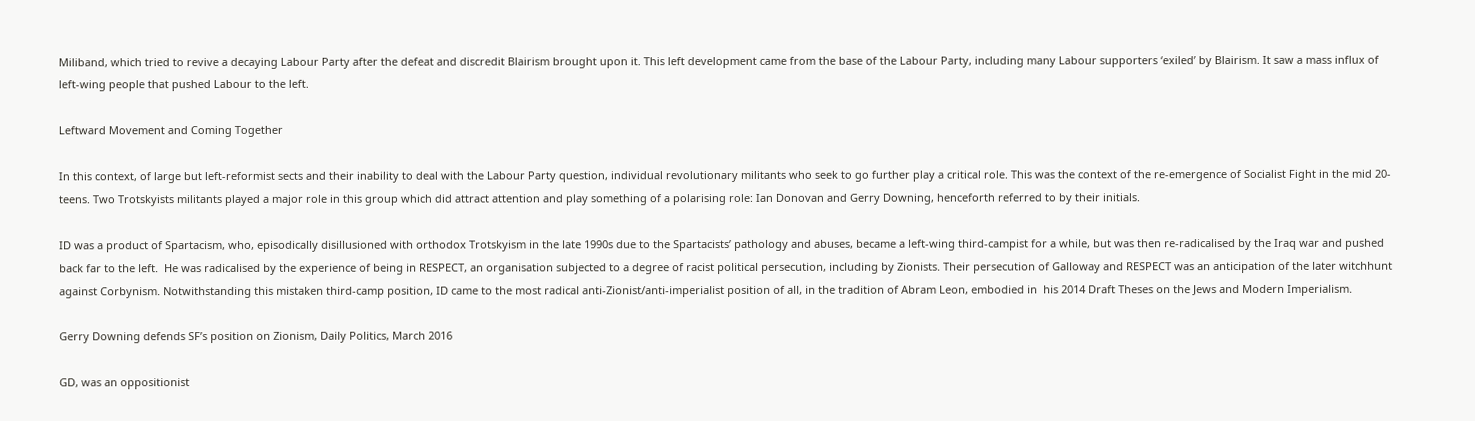Miliband, which tried to revive a decaying Labour Party after the defeat and discredit Blairism brought upon it. This left development came from the base of the Labour Party, including many Labour supporters ‘exiled’ by Blairism. It saw a mass influx of left-wing people that pushed Labour to the left.

Leftward Movement and Coming Together

In this context, of large but left-reformist sects and their inability to deal with the Labour Party question, individual revolutionary militants who seek to go further play a critical role. This was the context of the re-emergence of Socialist Fight in the mid 20-teens. Two Trotskyists militants played a major role in this group which did attract attention and play something of a polarising role: Ian Donovan and Gerry Downing, henceforth referred to by their initials.

ID was a product of Spartacism, who, episodically disillusioned with orthodox Trotskyism in the late 1990s due to the Spartacists’ pathology and abuses, became a left-wing third-campist for a while, but was then re-radicalised by the Iraq war and pushed back far to the left.  He was radicalised by the experience of being in RESPECT, an organisation subjected to a degree of racist political persecution, including by Zionists. Their persecution of Galloway and RESPECT was an anticipation of the later witchhunt against Corbynism. Notwithstanding this mistaken third-camp position, ID came to the most radical anti-Zionist/anti-imperialist position of all, in the tradition of Abram Leon, embodied in  his 2014 Draft Theses on the Jews and Modern Imperialism.

Gerry Downing defends SF’s position on Zionism, Daily Politics, March 2016

GD, was an oppositionist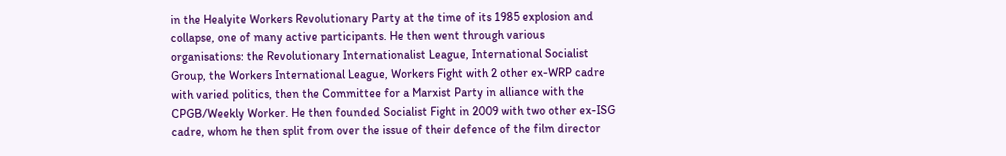in the Healyite Workers Revolutionary Party at the time of its 1985 explosion and collapse, one of many active participants. He then went through various organisations: the Revolutionary Internationalist League, International Socialist Group, the Workers International League, Workers Fight with 2 other ex-WRP cadre with varied politics, then the Committee for a Marxist Party in alliance with the CPGB/Weekly Worker. He then founded Socialist Fight in 2009 with two other ex-ISG cadre, whom he then split from over the issue of their defence of the film director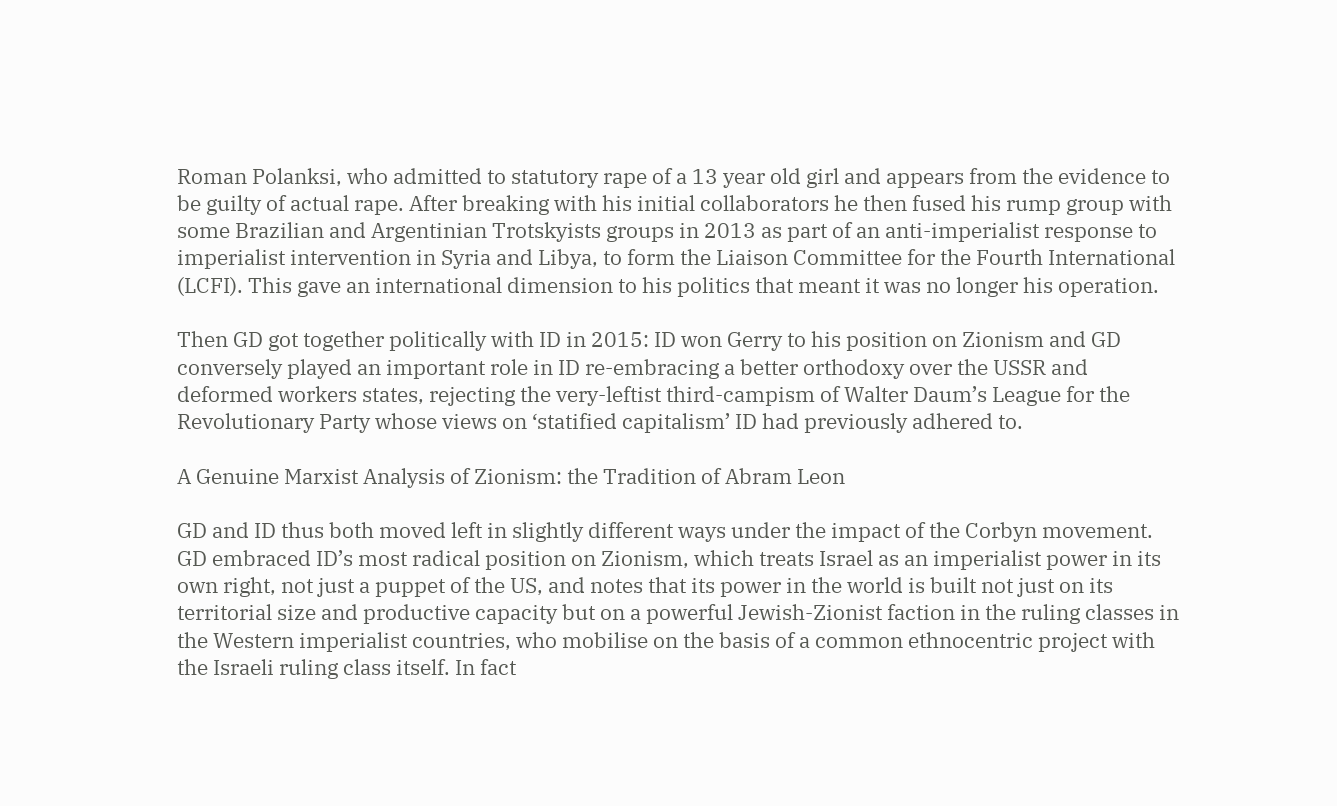Roman Polanksi, who admitted to statutory rape of a 13 year old girl and appears from the evidence to be guilty of actual rape. After breaking with his initial collaborators he then fused his rump group with some Brazilian and Argentinian Trotskyists groups in 2013 as part of an anti-imperialist response to imperialist intervention in Syria and Libya, to form the Liaison Committee for the Fourth International (LCFI). This gave an international dimension to his politics that meant it was no longer his operation.

Then GD got together politically with ID in 2015: ID won Gerry to his position on Zionism and GD conversely played an important role in ID re-embracing a better orthodoxy over the USSR and deformed workers states, rejecting the very-leftist third-campism of Walter Daum’s League for the Revolutionary Party whose views on ‘statified capitalism’ ID had previously adhered to.

A Genuine Marxist Analysis of Zionism: the Tradition of Abram Leon

GD and ID thus both moved left in slightly different ways under the impact of the Corbyn movement. GD embraced ID’s most radical position on Zionism, which treats Israel as an imperialist power in its own right, not just a puppet of the US, and notes that its power in the world is built not just on its territorial size and productive capacity but on a powerful Jewish-Zionist faction in the ruling classes in the Western imperialist countries, who mobilise on the basis of a common ethnocentric project with the Israeli ruling class itself. In fact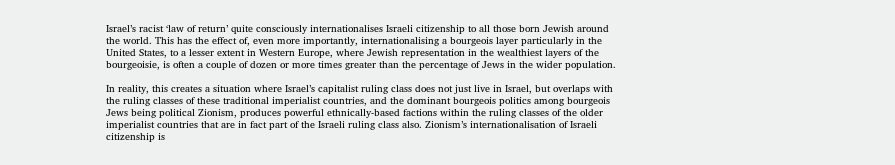Israel’s racist ‘law of return’ quite consciously internationalises Israeli citizenship to all those born Jewish around the world. This has the effect of, even more importantly, internationalising a bourgeois layer particularly in the United States, to a lesser extent in Western Europe, where Jewish representation in the wealthiest layers of the bourgeoisie, is often a couple of dozen or more times greater than the percentage of Jews in the wider population.

In reality, this creates a situation where Israel’s capitalist ruling class does not just live in Israel, but overlaps with the ruling classes of these traditional imperialist countries, and the dominant bourgeois politics among bourgeois Jews being political Zionism, produces powerful ethnically-based factions within the ruling classes of the older imperialist countries that are in fact part of the Israeli ruling class also. Zionism’s internationalisation of Israeli citizenship is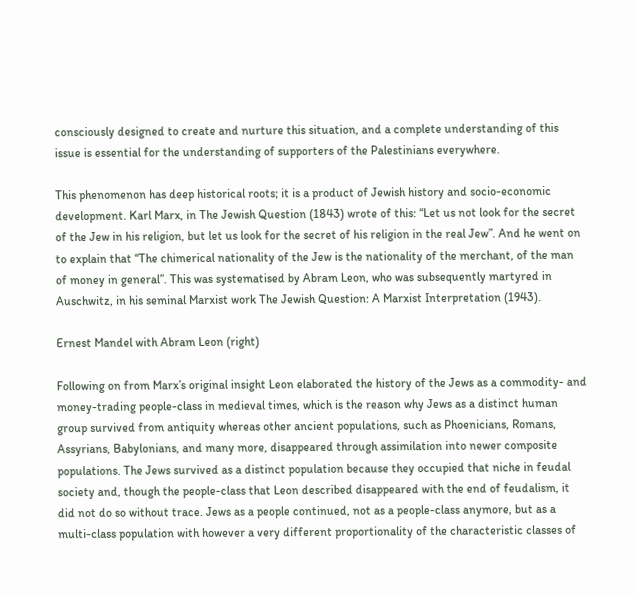consciously designed to create and nurture this situation, and a complete understanding of this issue is essential for the understanding of supporters of the Palestinians everywhere.

This phenomenon has deep historical roots; it is a product of Jewish history and socio-economic development. Karl Marx, in The Jewish Question (1843) wrote of this: “Let us not look for the secret of the Jew in his religion, but let us look for the secret of his religion in the real Jew”. And he went on to explain that “The chimerical nationality of the Jew is the nationality of the merchant, of the man of money in general”. This was systematised by Abram Leon, who was subsequently martyred in Auschwitz, in his seminal Marxist work The Jewish Question: A Marxist Interpretation (1943).

Ernest Mandel with Abram Leon (right)

Following on from Marx’s original insight Leon elaborated the history of the Jews as a commodity- and money-trading people-class in medieval times, which is the reason why Jews as a distinct human group survived from antiquity whereas other ancient populations, such as Phoenicians, Romans, Assyrians, Babylonians, and many more, disappeared through assimilation into newer composite populations. The Jews survived as a distinct population because they occupied that niche in feudal society and, though the people-class that Leon described disappeared with the end of feudalism, it did not do so without trace. Jews as a people continued, not as a people-class anymore, but as a multi-class population with however a very different proportionality of the characteristic classes of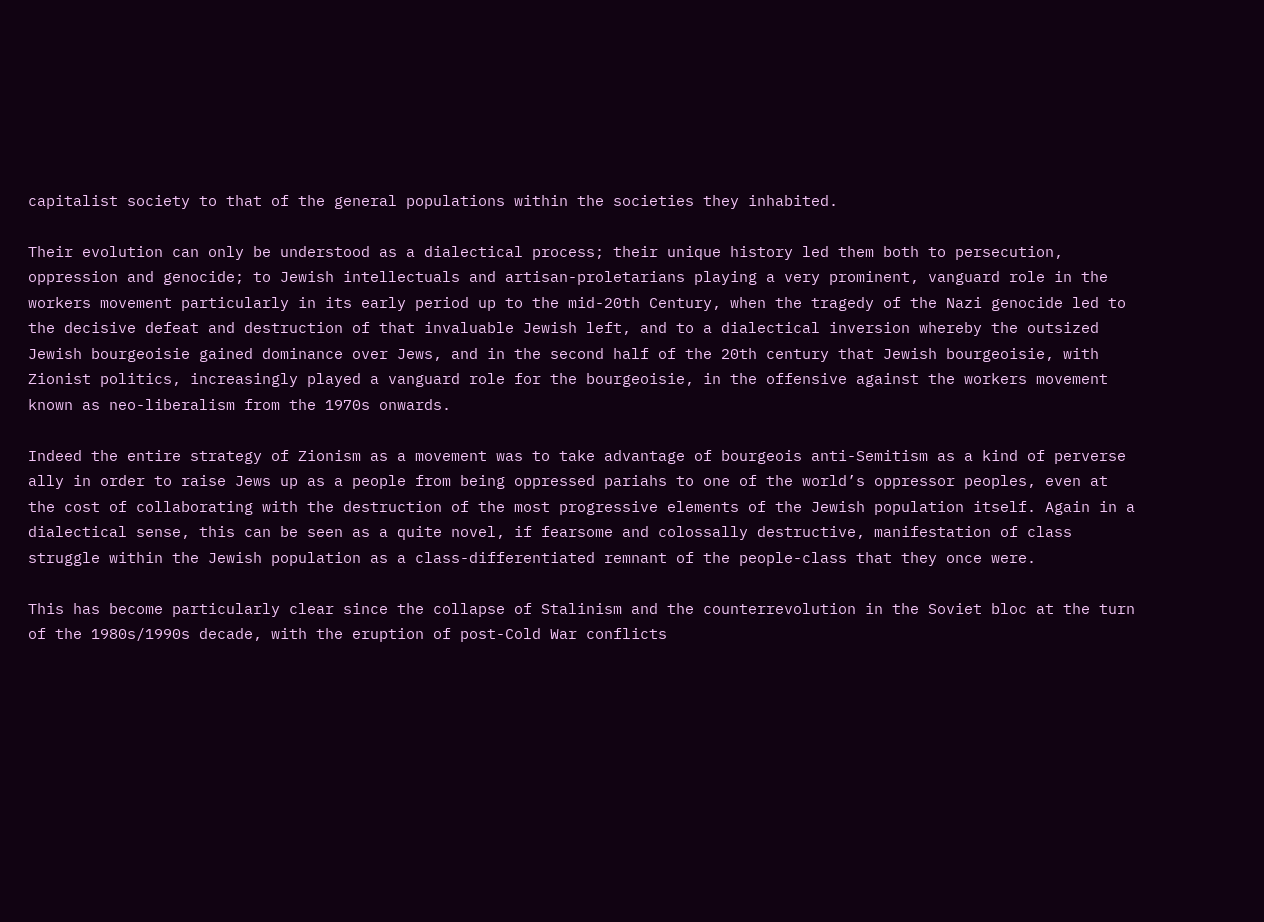capitalist society to that of the general populations within the societies they inhabited.

Their evolution can only be understood as a dialectical process; their unique history led them both to persecution, oppression and genocide; to Jewish intellectuals and artisan-proletarians playing a very prominent, vanguard role in the workers movement particularly in its early period up to the mid-20th Century, when the tragedy of the Nazi genocide led to the decisive defeat and destruction of that invaluable Jewish left, and to a dialectical inversion whereby the outsized Jewish bourgeoisie gained dominance over Jews, and in the second half of the 20th century that Jewish bourgeoisie, with Zionist politics, increasingly played a vanguard role for the bourgeoisie, in the offensive against the workers movement known as neo-liberalism from the 1970s onwards.

Indeed the entire strategy of Zionism as a movement was to take advantage of bourgeois anti-Semitism as a kind of perverse ally in order to raise Jews up as a people from being oppressed pariahs to one of the world’s oppressor peoples, even at the cost of collaborating with the destruction of the most progressive elements of the Jewish population itself. Again in a dialectical sense, this can be seen as a quite novel, if fearsome and colossally destructive, manifestation of class struggle within the Jewish population as a class-differentiated remnant of the people-class that they once were.

This has become particularly clear since the collapse of Stalinism and the counterrevolution in the Soviet bloc at the turn of the 1980s/1990s decade, with the eruption of post-Cold War conflicts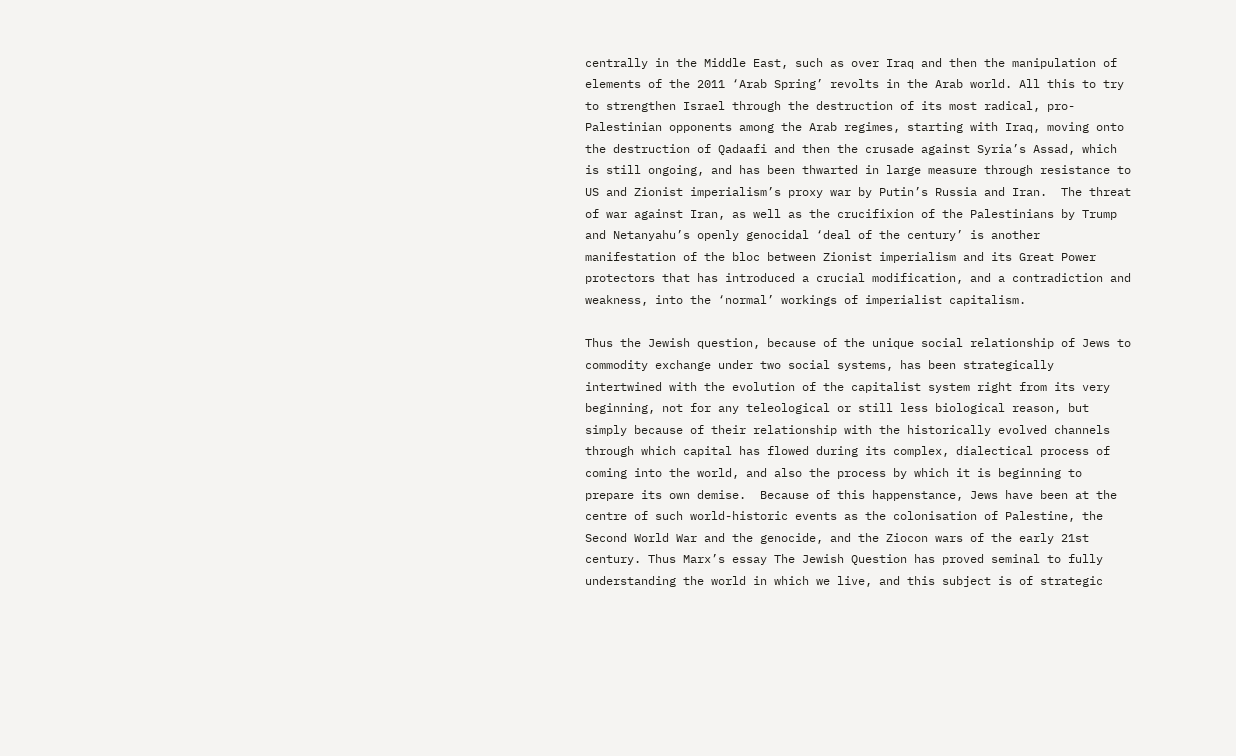centrally in the Middle East, such as over Iraq and then the manipulation of elements of the 2011 ‘Arab Spring’ revolts in the Arab world. All this to try to strengthen Israel through the destruction of its most radical, pro-Palestinian opponents among the Arab regimes, starting with Iraq, moving onto the destruction of Qadaafi and then the crusade against Syria’s Assad, which is still ongoing, and has been thwarted in large measure through resistance to US and Zionist imperialism’s proxy war by Putin’s Russia and Iran.  The threat of war against Iran, as well as the crucifixion of the Palestinians by Trump and Netanyahu’s openly genocidal ‘deal of the century’ is another manifestation of the bloc between Zionist imperialism and its Great Power protectors that has introduced a crucial modification, and a contradiction and weakness, into the ‘normal’ workings of imperialist capitalism.

Thus the Jewish question, because of the unique social relationship of Jews to commodity exchange under two social systems, has been strategically intertwined with the evolution of the capitalist system right from its very beginning, not for any teleological or still less biological reason, but simply because of their relationship with the historically evolved channels through which capital has flowed during its complex, dialectical process of coming into the world, and also the process by which it is beginning to prepare its own demise.  Because of this happenstance, Jews have been at the centre of such world-historic events as the colonisation of Palestine, the Second World War and the genocide, and the Ziocon wars of the early 21st century. Thus Marx’s essay The Jewish Question has proved seminal to fully understanding the world in which we live, and this subject is of strategic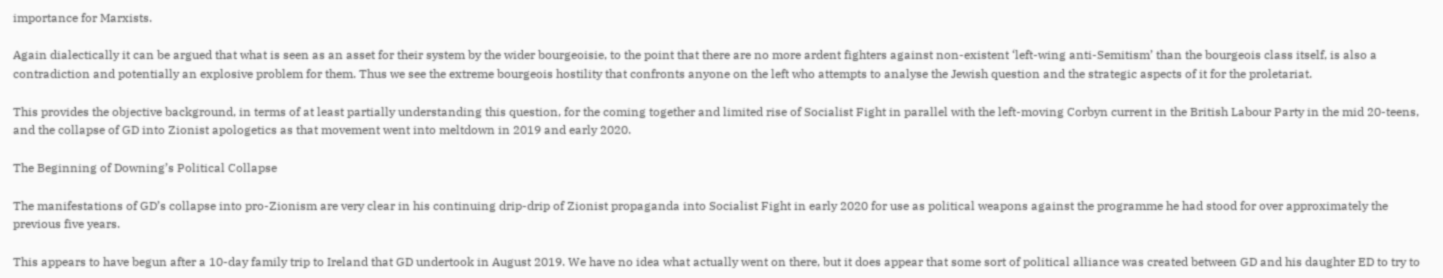importance for Marxists.

Again dialectically it can be argued that what is seen as an asset for their system by the wider bourgeoisie, to the point that there are no more ardent fighters against non-existent ‘left-wing anti-Semitism’ than the bourgeois class itself, is also a contradiction and potentially an explosive problem for them. Thus we see the extreme bourgeois hostility that confronts anyone on the left who attempts to analyse the Jewish question and the strategic aspects of it for the proletariat.

This provides the objective background, in terms of at least partially understanding this question, for the coming together and limited rise of Socialist Fight in parallel with the left-moving Corbyn current in the British Labour Party in the mid 20-teens, and the collapse of GD into Zionist apologetics as that movement went into meltdown in 2019 and early 2020.

The Beginning of Downing’s Political Collapse

The manifestations of GD’s collapse into pro-Zionism are very clear in his continuing drip-drip of Zionist propaganda into Socialist Fight in early 2020 for use as political weapons against the programme he had stood for over approximately the previous five years.

This appears to have begun after a 10-day family trip to Ireland that GD undertook in August 2019. We have no idea what actually went on there, but it does appear that some sort of political alliance was created between GD and his daughter ED to try to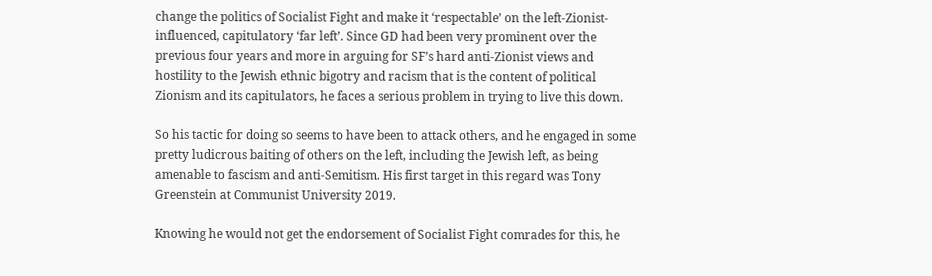change the politics of Socialist Fight and make it ‘respectable’ on the left-Zionist-influenced, capitulatory ‘far left’. Since GD had been very prominent over the previous four years and more in arguing for SF’s hard anti-Zionist views and hostility to the Jewish ethnic bigotry and racism that is the content of political Zionism and its capitulators, he faces a serious problem in trying to live this down.

So his tactic for doing so seems to have been to attack others, and he engaged in some pretty ludicrous baiting of others on the left, including the Jewish left, as being amenable to fascism and anti-Semitism. His first target in this regard was Tony Greenstein at Communist University 2019.

Knowing he would not get the endorsement of Socialist Fight comrades for this, he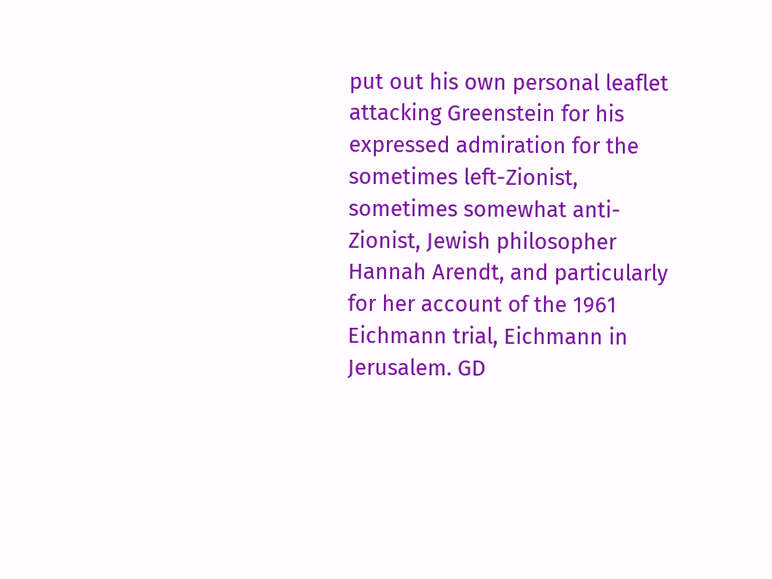put out his own personal leaflet attacking Greenstein for his expressed admiration for the sometimes left-Zionist, sometimes somewhat anti-Zionist, Jewish philosopher Hannah Arendt, and particularly for her account of the 1961 Eichmann trial, Eichmann in Jerusalem. GD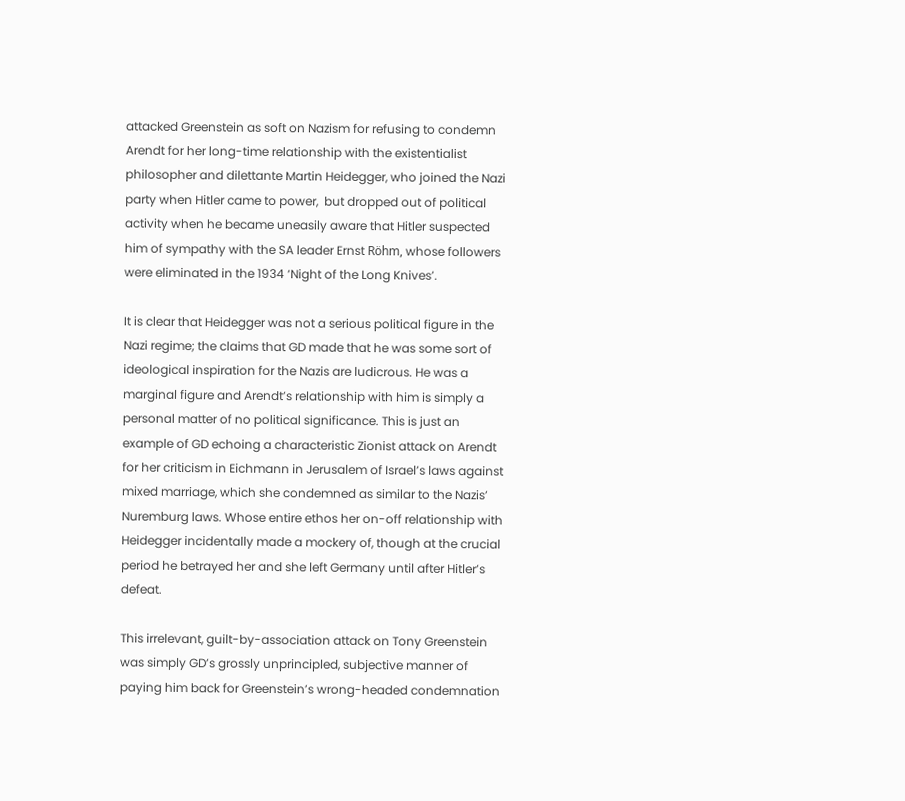attacked Greenstein as soft on Nazism for refusing to condemn Arendt for her long-time relationship with the existentialist philosopher and dilettante Martin Heidegger, who joined the Nazi party when Hitler came to power,  but dropped out of political activity when he became uneasily aware that Hitler suspected him of sympathy with the SA leader Ernst Röhm, whose followers were eliminated in the 1934 ‘Night of the Long Knives’.

It is clear that Heidegger was not a serious political figure in the Nazi regime; the claims that GD made that he was some sort of ideological inspiration for the Nazis are ludicrous. He was a marginal figure and Arendt’s relationship with him is simply a personal matter of no political significance. This is just an example of GD echoing a characteristic Zionist attack on Arendt for her criticism in Eichmann in Jerusalem of Israel’s laws against mixed marriage, which she condemned as similar to the Nazis’ Nuremburg laws. Whose entire ethos her on-off relationship with Heidegger incidentally made a mockery of, though at the crucial period he betrayed her and she left Germany until after Hitler’s defeat.

This irrelevant, guilt-by-association attack on Tony Greenstein was simply GD’s grossly unprincipled, subjective manner of paying him back for Greenstein’s wrong-headed condemnation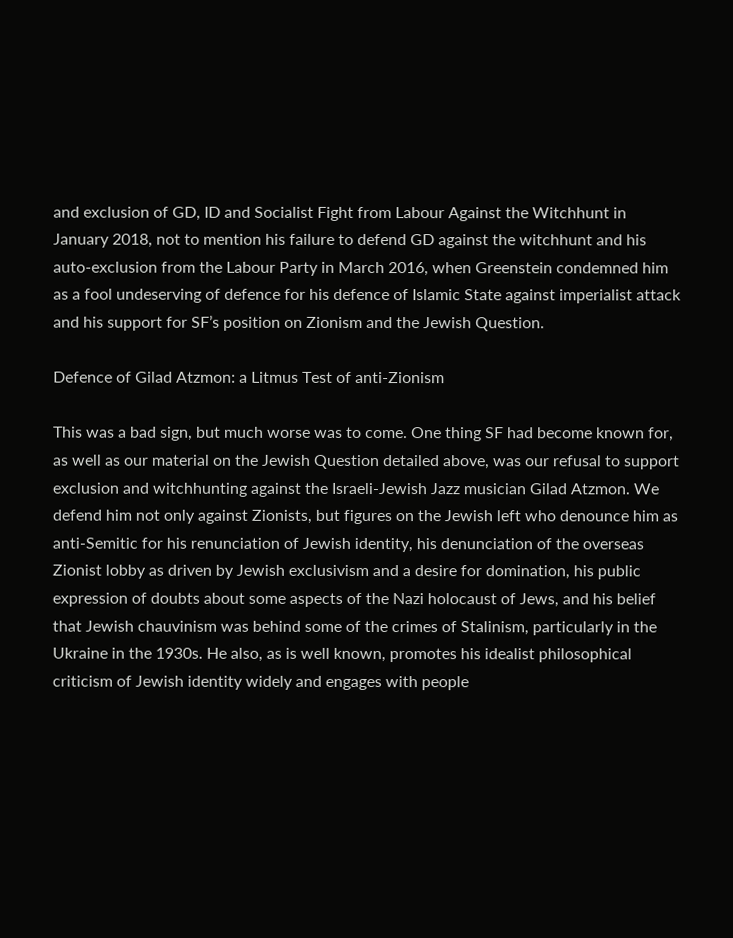and exclusion of GD, ID and Socialist Fight from Labour Against the Witchhunt in January 2018, not to mention his failure to defend GD against the witchhunt and his auto-exclusion from the Labour Party in March 2016, when Greenstein condemned him as a fool undeserving of defence for his defence of Islamic State against imperialist attack and his support for SF’s position on Zionism and the Jewish Question.

Defence of Gilad Atzmon: a Litmus Test of anti-Zionism

This was a bad sign, but much worse was to come. One thing SF had become known for, as well as our material on the Jewish Question detailed above, was our refusal to support exclusion and witchhunting against the Israeli-Jewish Jazz musician Gilad Atzmon. We defend him not only against Zionists, but figures on the Jewish left who denounce him as anti-Semitic for his renunciation of Jewish identity, his denunciation of the overseas Zionist lobby as driven by Jewish exclusivism and a desire for domination, his public expression of doubts about some aspects of the Nazi holocaust of Jews, and his belief that Jewish chauvinism was behind some of the crimes of Stalinism, particularly in the Ukraine in the 1930s. He also, as is well known, promotes his idealist philosophical criticism of Jewish identity widely and engages with people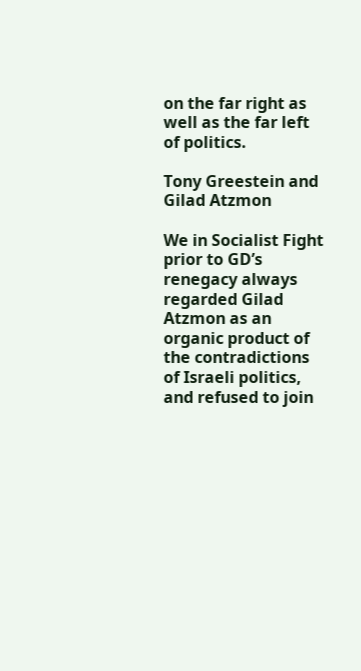on the far right as well as the far left of politics.

Tony Greestein and Gilad Atzmon

We in Socialist Fight prior to GD’s renegacy always regarded Gilad Atzmon as an organic product of the contradictions of Israeli politics, and refused to join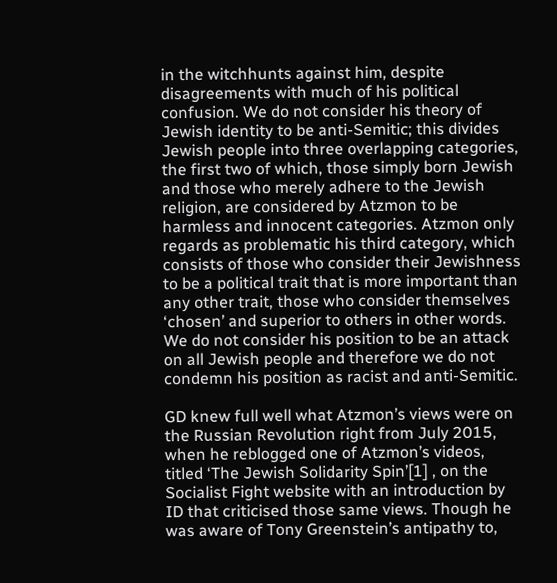in the witchhunts against him, despite disagreements with much of his political confusion. We do not consider his theory of Jewish identity to be anti-Semitic; this divides Jewish people into three overlapping categories, the first two of which, those simply born Jewish and those who merely adhere to the Jewish religion, are considered by Atzmon to be harmless and innocent categories. Atzmon only regards as problematic his third category, which consists of those who consider their Jewishness to be a political trait that is more important than any other trait, those who consider themselves ‘chosen’ and superior to others in other words. We do not consider his position to be an attack on all Jewish people and therefore we do not condemn his position as racist and anti-Semitic.

GD knew full well what Atzmon’s views were on the Russian Revolution right from July 2015, when he reblogged one of Atzmon’s videos, titled ‘The Jewish Solidarity Spin’[1] , on the Socialist Fight website with an introduction by ID that criticised those same views. Though he was aware of Tony Greenstein’s antipathy to,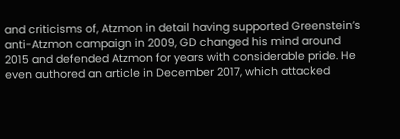and criticisms of, Atzmon in detail having supported Greenstein’s anti-Atzmon campaign in 2009, GD changed his mind around 2015 and defended Atzmon for years with considerable pride. He even authored an article in December 2017, which attacked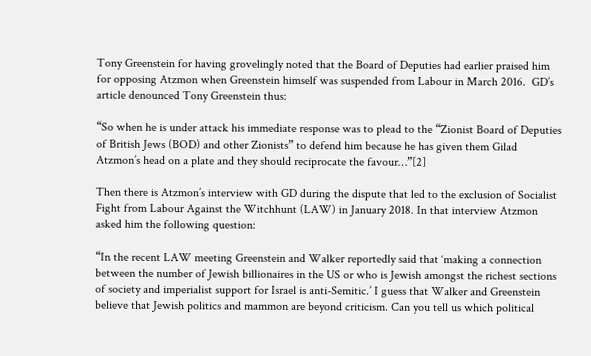Tony Greenstein for having grovelingly noted that the Board of Deputies had earlier praised him for opposing Atzmon when Greenstein himself was suspended from Labour in March 2016.  GD’s article denounced Tony Greenstein thus:

“So when he is under attack his immediate response was to plead to the “Zionist Board of Deputies of British Jews (BOD) and other Zionists” to defend him because he has given them Gilad Atzmon’s head on a plate and they should reciprocate the favour…”[2]

Then there is Atzmon’s interview with GD during the dispute that led to the exclusion of Socialist Fight from Labour Against the Witchhunt (LAW) in January 2018. In that interview Atzmon asked him the following question:

“In the recent LAW meeting Greenstein and Walker reportedly said that ‘making a connection between the number of Jewish billionaires in the US or who is Jewish amongst the richest sections of society and imperialist support for Israel is anti-Semitic.’ I guess that Walker and Greenstein believe that Jewish politics and mammon are beyond criticism. Can you tell us which political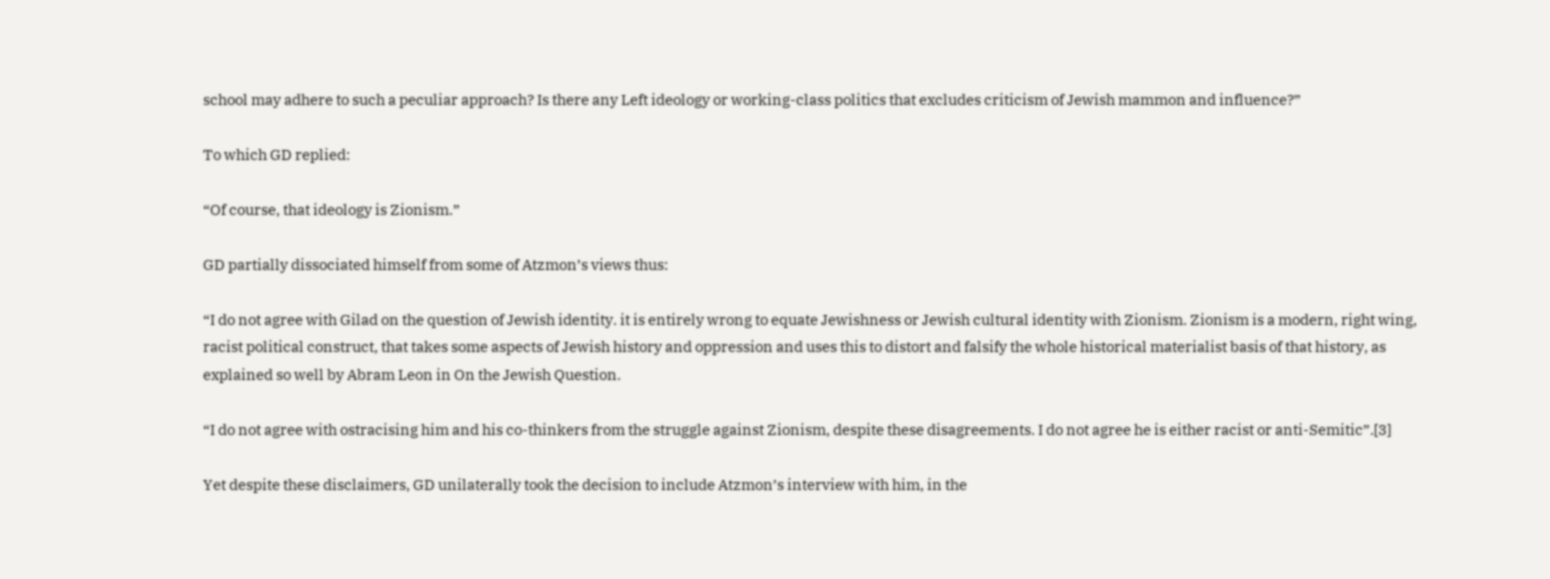school may adhere to such a peculiar approach? Is there any Left ideology or working-class politics that excludes criticism of Jewish mammon and influence?”

To which GD replied:

“Of course, that ideology is Zionism.”

GD partially dissociated himself from some of Atzmon’s views thus:

“I do not agree with Gilad on the question of Jewish identity. it is entirely wrong to equate Jewishness or Jewish cultural identity with Zionism. Zionism is a modern, right wing, racist political construct, that takes some aspects of Jewish history and oppression and uses this to distort and falsify the whole historical materialist basis of that history, as explained so well by Abram Leon in On the Jewish Question.

“I do not agree with ostracising him and his co-thinkers from the struggle against Zionism, despite these disagreements. I do not agree he is either racist or anti-Semitic”.[3]

Yet despite these disclaimers, GD unilaterally took the decision to include Atzmon’s interview with him, in the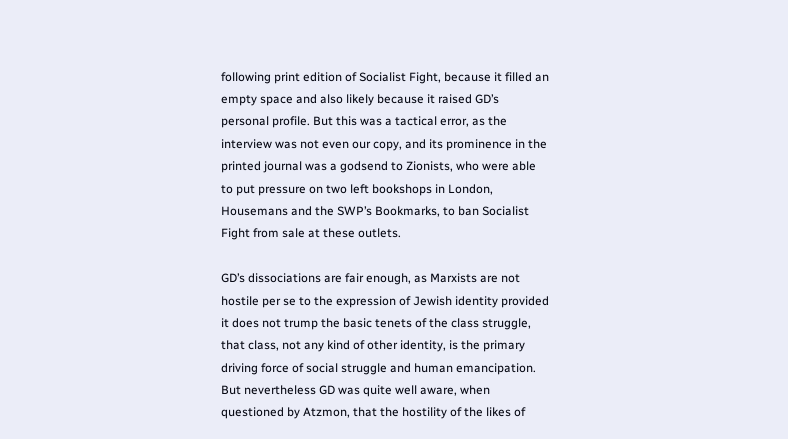following print edition of Socialist Fight, because it filled an empty space and also likely because it raised GD’s personal profile. But this was a tactical error, as the interview was not even our copy, and its prominence in the printed journal was a godsend to Zionists, who were able to put pressure on two left bookshops in London, Housemans and the SWP’s Bookmarks, to ban Socialist Fight from sale at these outlets.

GD’s dissociations are fair enough, as Marxists are not hostile per se to the expression of Jewish identity provided it does not trump the basic tenets of the class struggle, that class, not any kind of other identity, is the primary driving force of social struggle and human emancipation. But nevertheless GD was quite well aware, when questioned by Atzmon, that the hostility of the likes of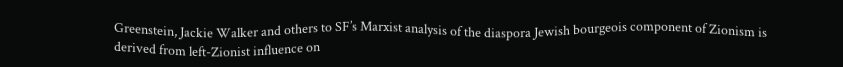Greenstein, Jackie Walker and others to SF’s Marxist analysis of the diaspora Jewish bourgeois component of Zionism is derived from left-Zionist influence on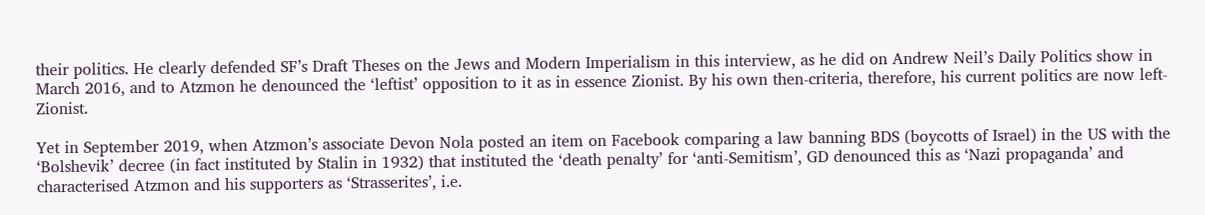their politics. He clearly defended SF’s Draft Theses on the Jews and Modern Imperialism in this interview, as he did on Andrew Neil’s Daily Politics show in March 2016, and to Atzmon he denounced the ‘leftist’ opposition to it as in essence Zionist. By his own then-criteria, therefore, his current politics are now left-Zionist.

Yet in September 2019, when Atzmon’s associate Devon Nola posted an item on Facebook comparing a law banning BDS (boycotts of Israel) in the US with the ‘Bolshevik’ decree (in fact instituted by Stalin in 1932) that instituted the ‘death penalty’ for ‘anti-Semitism’, GD denounced this as ‘Nazi propaganda’ and characterised Atzmon and his supporters as ‘Strasserites’, i.e.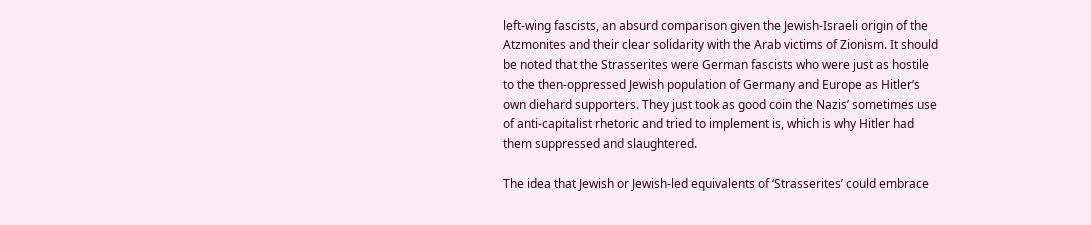left-wing fascists, an absurd comparison given the Jewish-Israeli origin of the Atzmonites and their clear solidarity with the Arab victims of Zionism. It should be noted that the Strasserites were German fascists who were just as hostile to the then-oppressed Jewish population of Germany and Europe as Hitler’s own diehard supporters. They just took as good coin the Nazis’ sometimes use of anti-capitalist rhetoric and tried to implement is, which is why Hitler had them suppressed and slaughtered.

The idea that Jewish or Jewish-led equivalents of ‘Strasserites’ could embrace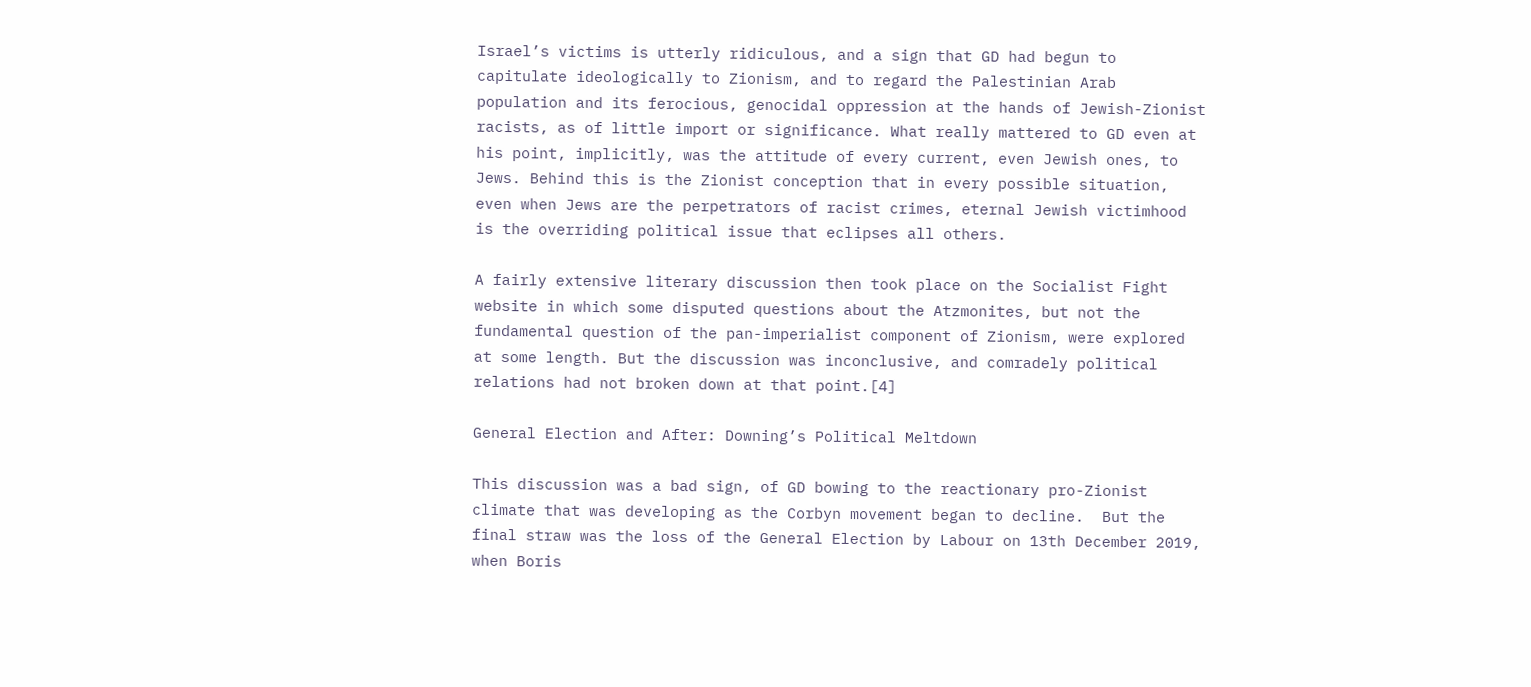Israel’s victims is utterly ridiculous, and a sign that GD had begun to capitulate ideologically to Zionism, and to regard the Palestinian Arab population and its ferocious, genocidal oppression at the hands of Jewish-Zionist racists, as of little import or significance. What really mattered to GD even at his point, implicitly, was the attitude of every current, even Jewish ones, to Jews. Behind this is the Zionist conception that in every possible situation, even when Jews are the perpetrators of racist crimes, eternal Jewish victimhood is the overriding political issue that eclipses all others.

A fairly extensive literary discussion then took place on the Socialist Fight website in which some disputed questions about the Atzmonites, but not the fundamental question of the pan-imperialist component of Zionism, were explored at some length. But the discussion was inconclusive, and comradely political relations had not broken down at that point.[4]

General Election and After: Downing’s Political Meltdown

This discussion was a bad sign, of GD bowing to the reactionary pro-Zionist climate that was developing as the Corbyn movement began to decline.  But the final straw was the loss of the General Election by Labour on 13th December 2019, when Boris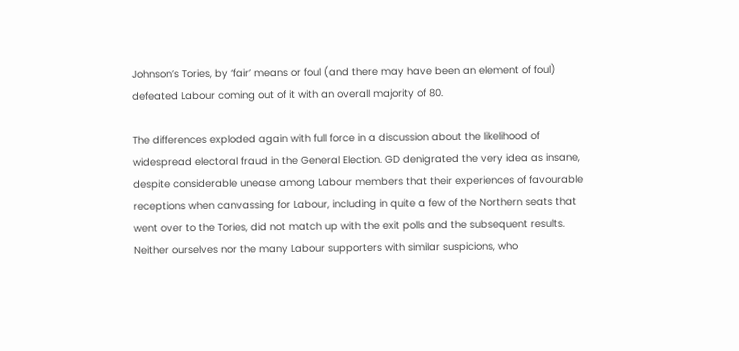Johnson’s Tories, by ‘fair’ means or foul (and there may have been an element of foul) defeated Labour coming out of it with an overall majority of 80.

The differences exploded again with full force in a discussion about the likelihood of widespread electoral fraud in the General Election. GD denigrated the very idea as insane, despite considerable unease among Labour members that their experiences of favourable receptions when canvassing for Labour, including in quite a few of the Northern seats that went over to the Tories, did not match up with the exit polls and the subsequent results. Neither ourselves nor the many Labour supporters with similar suspicions, who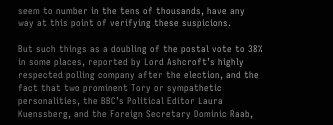seem to number in the tens of thousands, have any way at this point of verifying these suspicions.

But such things as a doubling of the postal vote to 38% in some places, reported by Lord Ashcroft’s highly respected polling company after the election, and the fact that two prominent Tory or sympathetic personalities, the BBC’s Political Editor Laura Kuenssberg, and the Foreign Secretary Dominic Raab,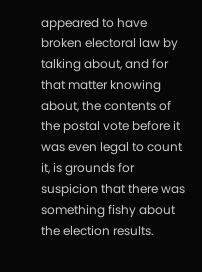appeared to have broken electoral law by talking about, and for that matter knowing about, the contents of the postal vote before it was even legal to count it, is grounds for suspicion that there was something fishy about the election results.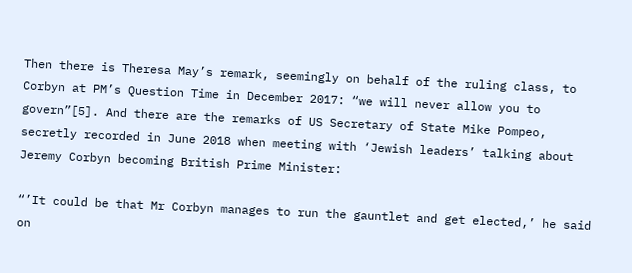Then there is Theresa May’s remark, seemingly on behalf of the ruling class, to Corbyn at PM’s Question Time in December 2017: “we will never allow you to govern”[5]. And there are the remarks of US Secretary of State Mike Pompeo, secretly recorded in June 2018 when meeting with ‘Jewish leaders’ talking about Jeremy Corbyn becoming British Prime Minister:

“’It could be that Mr Corbyn manages to run the gauntlet and get elected,’ he said on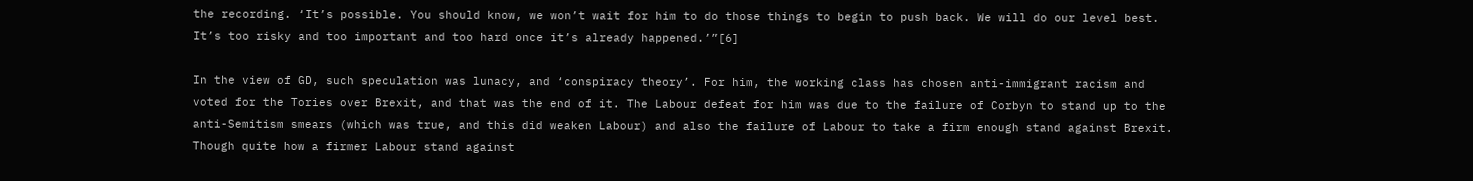the recording. ‘It’s possible. You should know, we won’t wait for him to do those things to begin to push back. We will do our level best. It’s too risky and too important and too hard once it’s already happened.’”[6]

In the view of GD, such speculation was lunacy, and ‘conspiracy theory’. For him, the working class has chosen anti-immigrant racism and voted for the Tories over Brexit, and that was the end of it. The Labour defeat for him was due to the failure of Corbyn to stand up to the anti-Semitism smears (which was true, and this did weaken Labour) and also the failure of Labour to take a firm enough stand against Brexit. Though quite how a firmer Labour stand against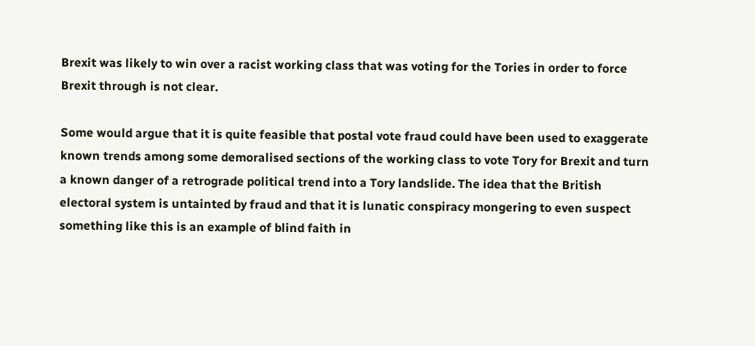Brexit was likely to win over a racist working class that was voting for the Tories in order to force Brexit through is not clear.

Some would argue that it is quite feasible that postal vote fraud could have been used to exaggerate known trends among some demoralised sections of the working class to vote Tory for Brexit and turn a known danger of a retrograde political trend into a Tory landslide. The idea that the British electoral system is untainted by fraud and that it is lunatic conspiracy mongering to even suspect something like this is an example of blind faith in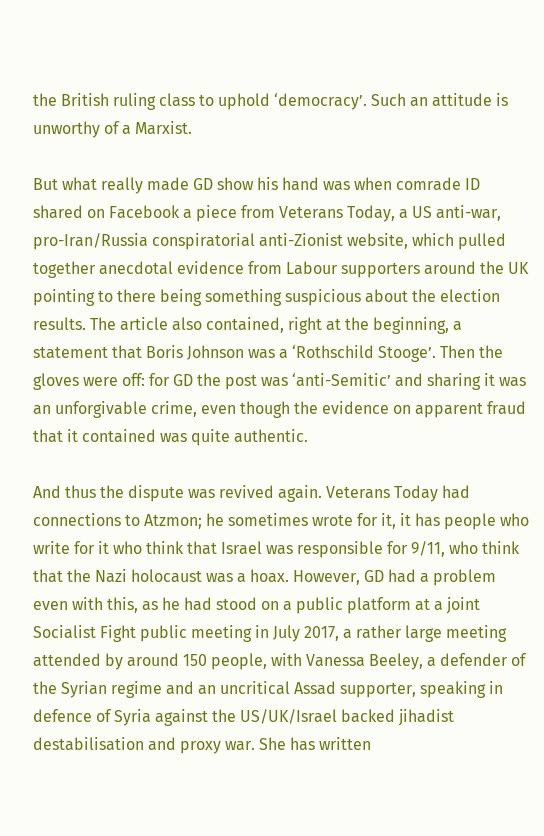the British ruling class to uphold ‘democracy’. Such an attitude is unworthy of a Marxist.

But what really made GD show his hand was when comrade ID shared on Facebook a piece from Veterans Today, a US anti-war, pro-Iran/Russia conspiratorial anti-Zionist website, which pulled together anecdotal evidence from Labour supporters around the UK pointing to there being something suspicious about the election results. The article also contained, right at the beginning, a statement that Boris Johnson was a ‘Rothschild Stooge’. Then the gloves were off: for GD the post was ‘anti-Semitic’ and sharing it was an unforgivable crime, even though the evidence on apparent fraud that it contained was quite authentic.

And thus the dispute was revived again. Veterans Today had connections to Atzmon; he sometimes wrote for it, it has people who write for it who think that Israel was responsible for 9/11, who think that the Nazi holocaust was a hoax. However, GD had a problem even with this, as he had stood on a public platform at a joint Socialist Fight public meeting in July 2017, a rather large meeting attended by around 150 people, with Vanessa Beeley, a defender of the Syrian regime and an uncritical Assad supporter, speaking in defence of Syria against the US/UK/Israel backed jihadist destabilisation and proxy war. She has written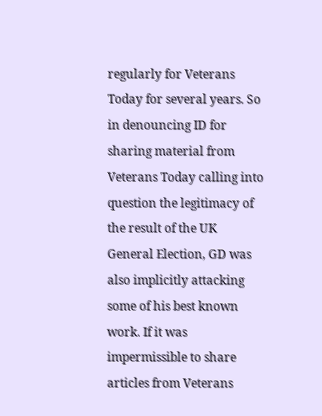regularly for Veterans Today for several years. So in denouncing ID for sharing material from Veterans Today calling into question the legitimacy of the result of the UK General Election, GD was also implicitly attacking some of his best known work. If it was impermissible to share articles from Veterans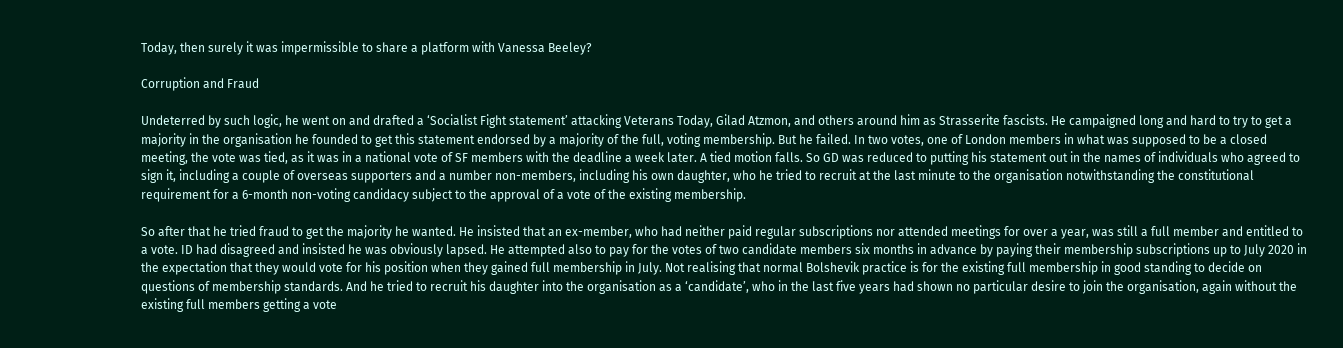Today, then surely it was impermissible to share a platform with Vanessa Beeley?

Corruption and Fraud

Undeterred by such logic, he went on and drafted a ‘Socialist Fight statement’ attacking Veterans Today, Gilad Atzmon, and others around him as Strasserite fascists. He campaigned long and hard to try to get a majority in the organisation he founded to get this statement endorsed by a majority of the full, voting membership. But he failed. In two votes, one of London members in what was supposed to be a closed meeting, the vote was tied, as it was in a national vote of SF members with the deadline a week later. A tied motion falls. So GD was reduced to putting his statement out in the names of individuals who agreed to sign it, including a couple of overseas supporters and a number non-members, including his own daughter, who he tried to recruit at the last minute to the organisation notwithstanding the constitutional requirement for a 6-month non-voting candidacy subject to the approval of a vote of the existing membership.

So after that he tried fraud to get the majority he wanted. He insisted that an ex-member, who had neither paid regular subscriptions nor attended meetings for over a year, was still a full member and entitled to a vote. ID had disagreed and insisted he was obviously lapsed. He attempted also to pay for the votes of two candidate members six months in advance by paying their membership subscriptions up to July 2020 in the expectation that they would vote for his position when they gained full membership in July. Not realising that normal Bolshevik practice is for the existing full membership in good standing to decide on questions of membership standards. And he tried to recruit his daughter into the organisation as a ‘candidate’, who in the last five years had shown no particular desire to join the organisation, again without the existing full members getting a vote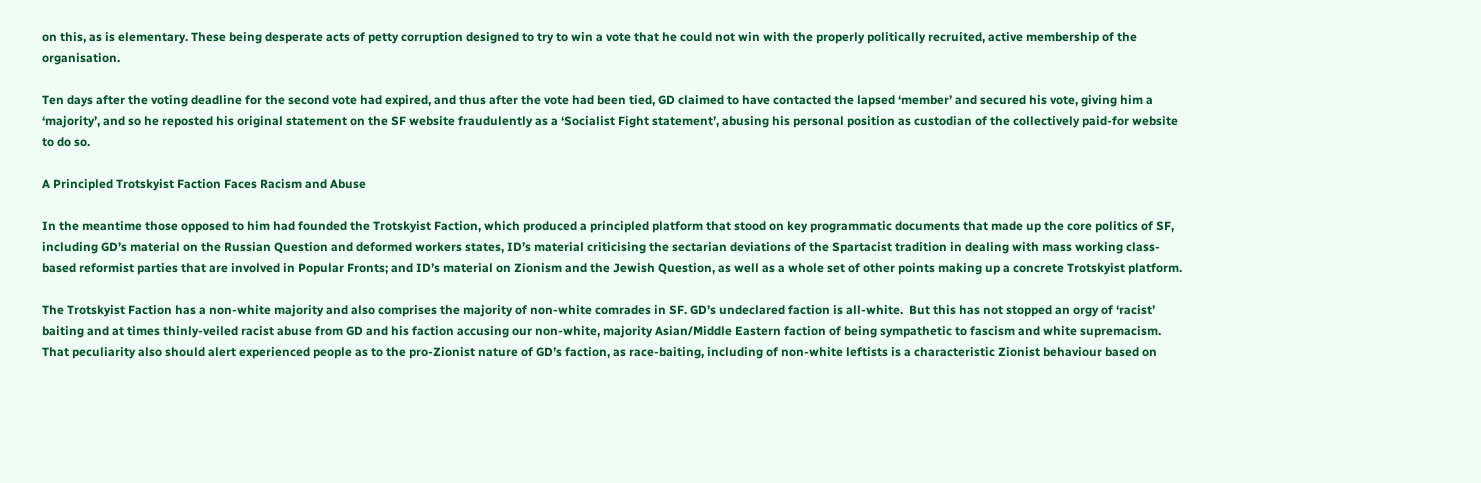on this, as is elementary. These being desperate acts of petty corruption designed to try to win a vote that he could not win with the properly politically recruited, active membership of the organisation.

Ten days after the voting deadline for the second vote had expired, and thus after the vote had been tied, GD claimed to have contacted the lapsed ‘member’ and secured his vote, giving him a ‘majority’, and so he reposted his original statement on the SF website fraudulently as a ‘Socialist Fight statement’, abusing his personal position as custodian of the collectively paid-for website to do so.

A Principled Trotskyist Faction Faces Racism and Abuse

In the meantime those opposed to him had founded the Trotskyist Faction, which produced a principled platform that stood on key programmatic documents that made up the core politics of SF, including GD’s material on the Russian Question and deformed workers states, ID’s material criticising the sectarian deviations of the Spartacist tradition in dealing with mass working class-based reformist parties that are involved in Popular Fronts; and ID’s material on Zionism and the Jewish Question, as well as a whole set of other points making up a concrete Trotskyist platform.

The Trotskyist Faction has a non-white majority and also comprises the majority of non-white comrades in SF. GD’s undeclared faction is all-white.  But this has not stopped an orgy of ‘racist’ baiting and at times thinly-veiled racist abuse from GD and his faction accusing our non-white, majority Asian/Middle Eastern faction of being sympathetic to fascism and white supremacism. That peculiarity also should alert experienced people as to the pro-Zionist nature of GD’s faction, as race-baiting, including of non-white leftists is a characteristic Zionist behaviour based on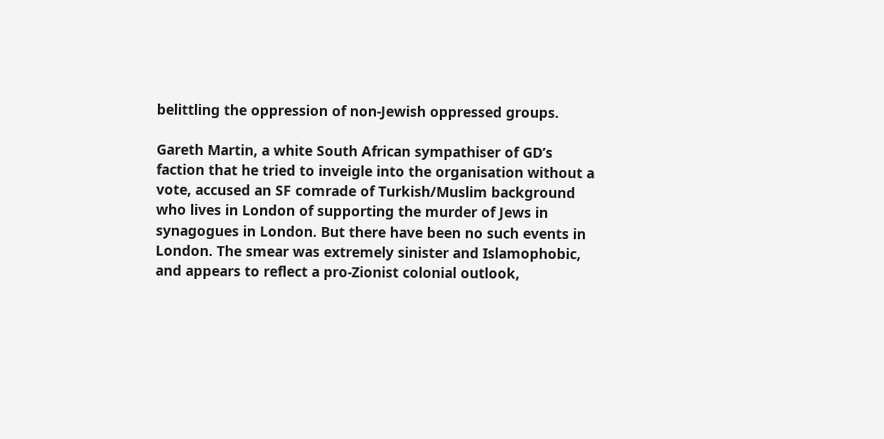belittling the oppression of non-Jewish oppressed groups.

Gareth Martin, a white South African sympathiser of GD’s faction that he tried to inveigle into the organisation without a vote, accused an SF comrade of Turkish/Muslim background who lives in London of supporting the murder of Jews in synagogues in London. But there have been no such events in London. The smear was extremely sinister and Islamophobic, and appears to reflect a pro-Zionist colonial outlook,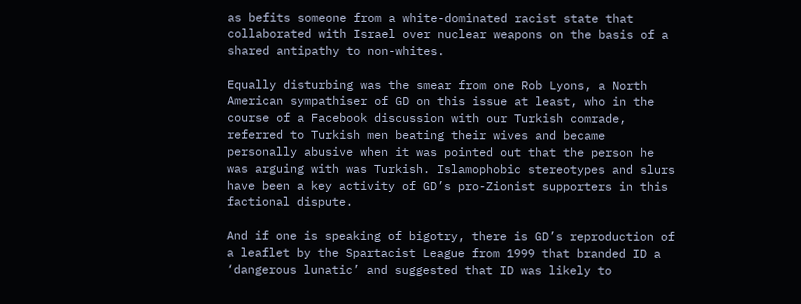as befits someone from a white-dominated racist state that collaborated with Israel over nuclear weapons on the basis of a shared antipathy to non-whites.

Equally disturbing was the smear from one Rob Lyons, a North American sympathiser of GD on this issue at least, who in the course of a Facebook discussion with our Turkish comrade, referred to Turkish men beating their wives and became personally abusive when it was pointed out that the person he was arguing with was Turkish. Islamophobic stereotypes and slurs have been a key activity of GD’s pro-Zionist supporters in this factional dispute.

And if one is speaking of bigotry, there is GD’s reproduction of a leaflet by the Spartacist League from 1999 that branded ID a ‘dangerous lunatic’ and suggested that ID was likely to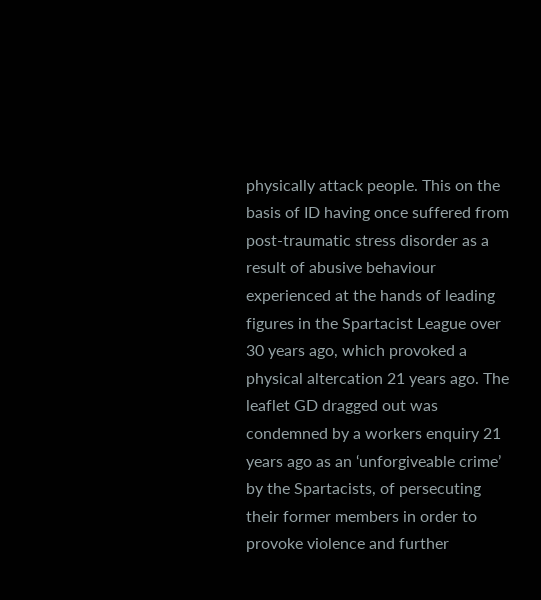physically attack people. This on the basis of ID having once suffered from post-traumatic stress disorder as a result of abusive behaviour experienced at the hands of leading figures in the Spartacist League over 30 years ago, which provoked a physical altercation 21 years ago. The leaflet GD dragged out was condemned by a workers enquiry 21 years ago as an ‘unforgiveable crime’ by the Spartacists, of persecuting their former members in order to provoke violence and further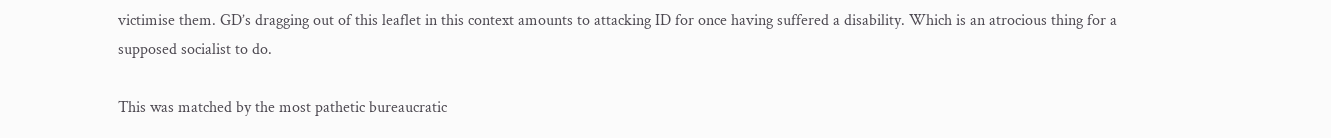victimise them. GD’s dragging out of this leaflet in this context amounts to attacking ID for once having suffered a disability. Which is an atrocious thing for a supposed socialist to do.

This was matched by the most pathetic bureaucratic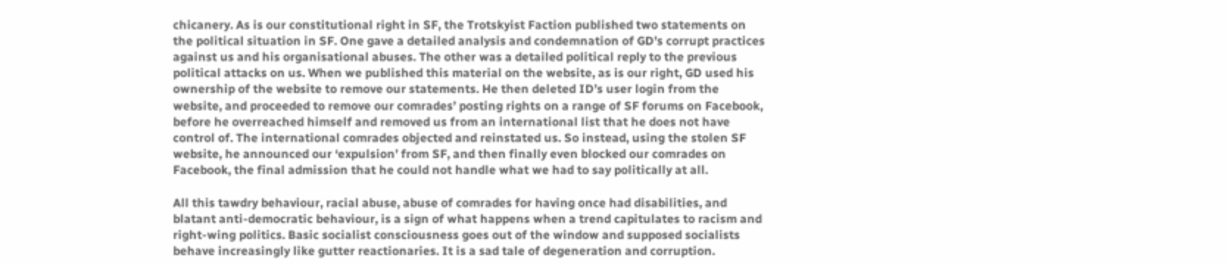chicanery. As is our constitutional right in SF, the Trotskyist Faction published two statements on the political situation in SF. One gave a detailed analysis and condemnation of GD’s corrupt practices against us and his organisational abuses. The other was a detailed political reply to the previous political attacks on us. When we published this material on the website, as is our right, GD used his ownership of the website to remove our statements. He then deleted ID’s user login from the website, and proceeded to remove our comrades’ posting rights on a range of SF forums on Facebook, before he overreached himself and removed us from an international list that he does not have control of. The international comrades objected and reinstated us. So instead, using the stolen SF website, he announced our ‘expulsion’ from SF, and then finally even blocked our comrades on Facebook, the final admission that he could not handle what we had to say politically at all.

All this tawdry behaviour, racial abuse, abuse of comrades for having once had disabilities, and blatant anti-democratic behaviour, is a sign of what happens when a trend capitulates to racism and right-wing politics. Basic socialist consciousness goes out of the window and supposed socialists behave increasingly like gutter reactionaries. It is a sad tale of degeneration and corruption.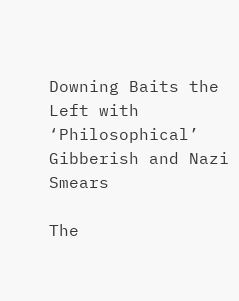Downing Baits the Left with ‘Philosophical’ Gibberish and Nazi Smears

The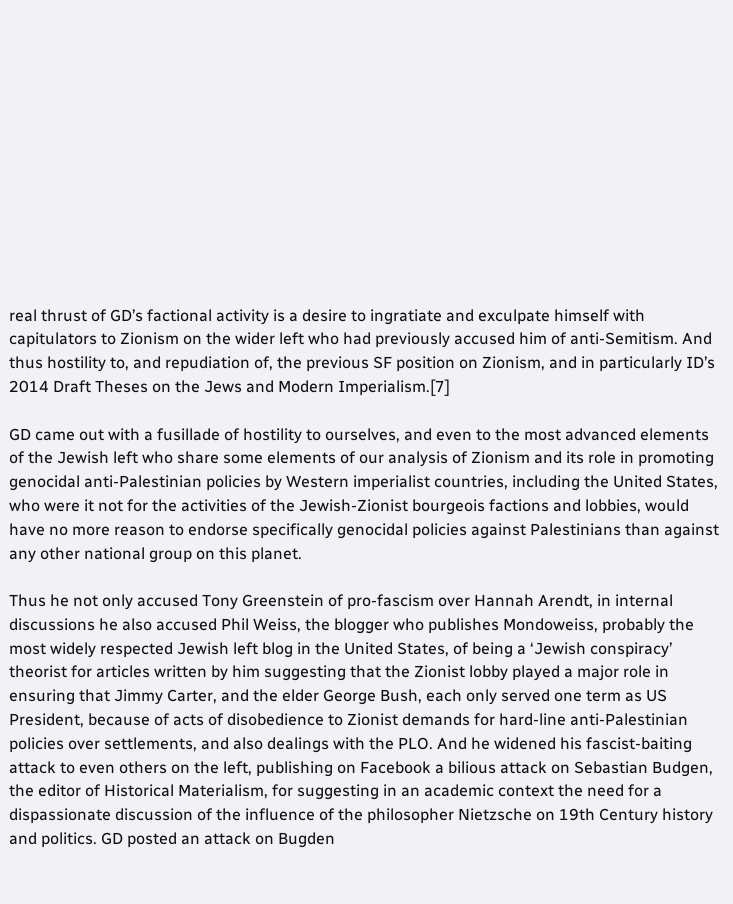real thrust of GD’s factional activity is a desire to ingratiate and exculpate himself with capitulators to Zionism on the wider left who had previously accused him of anti-Semitism. And thus hostility to, and repudiation of, the previous SF position on Zionism, and in particularly ID’s 2014 Draft Theses on the Jews and Modern Imperialism.[7]

GD came out with a fusillade of hostility to ourselves, and even to the most advanced elements of the Jewish left who share some elements of our analysis of Zionism and its role in promoting genocidal anti-Palestinian policies by Western imperialist countries, including the United States, who were it not for the activities of the Jewish-Zionist bourgeois factions and lobbies, would have no more reason to endorse specifically genocidal policies against Palestinians than against any other national group on this planet.

Thus he not only accused Tony Greenstein of pro-fascism over Hannah Arendt, in internal discussions he also accused Phil Weiss, the blogger who publishes Mondoweiss, probably the most widely respected Jewish left blog in the United States, of being a ‘Jewish conspiracy’ theorist for articles written by him suggesting that the Zionist lobby played a major role in ensuring that Jimmy Carter, and the elder George Bush, each only served one term as US President, because of acts of disobedience to Zionist demands for hard-line anti-Palestinian policies over settlements, and also dealings with the PLO. And he widened his fascist-baiting attack to even others on the left, publishing on Facebook a bilious attack on Sebastian Budgen, the editor of Historical Materialism, for suggesting in an academic context the need for a dispassionate discussion of the influence of the philosopher Nietzsche on 19th Century history and politics. GD posted an attack on Bugden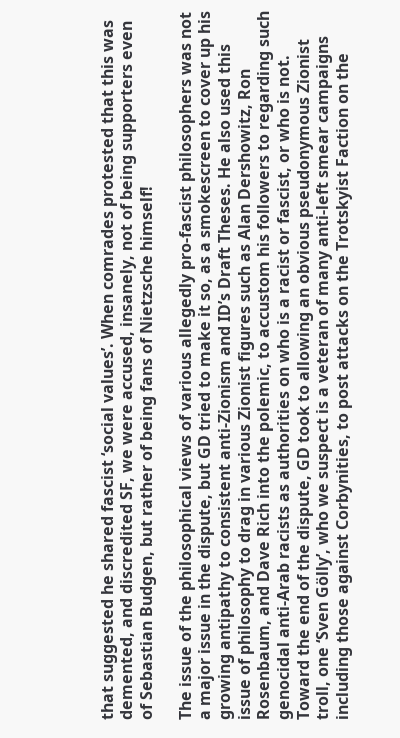that suggested he shared fascist ‘social values’. When comrades protested that this was demented, and discredited SF, we were accused, insanely, not of being supporters even of Sebastian Budgen, but rather of being fans of Nietzsche himself!

The issue of the philosophical views of various allegedly pro-fascist philosophers was not a major issue in the dispute, but GD tried to make it so, as a smokescreen to cover up his growing antipathy to consistent anti-Zionism and ID’s Draft Theses. He also used this issue of philosophy to drag in various Zionist figures such as Alan Dershowitz, Ron Rosenbaum, and Dave Rich into the polemic, to accustom his followers to regarding such genocidal anti-Arab racists as authorities on who is a racist or fascist, or who is not. Toward the end of the dispute, GD took to allowing an obvious pseudonymous Zionist troll, one ‘Sven Gölly’, who we suspect is a veteran of many anti-left smear campaigns including those against Corbynities, to post attacks on the Trotskyist Faction on the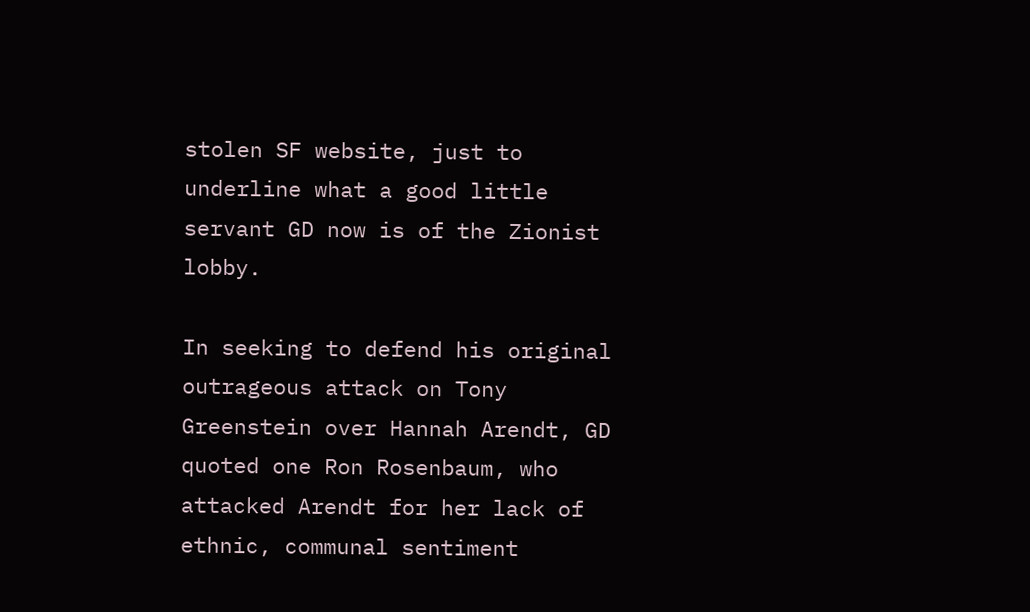stolen SF website, just to underline what a good little servant GD now is of the Zionist lobby.

In seeking to defend his original outrageous attack on Tony Greenstein over Hannah Arendt, GD quoted one Ron Rosenbaum, who attacked Arendt for her lack of ethnic, communal sentiment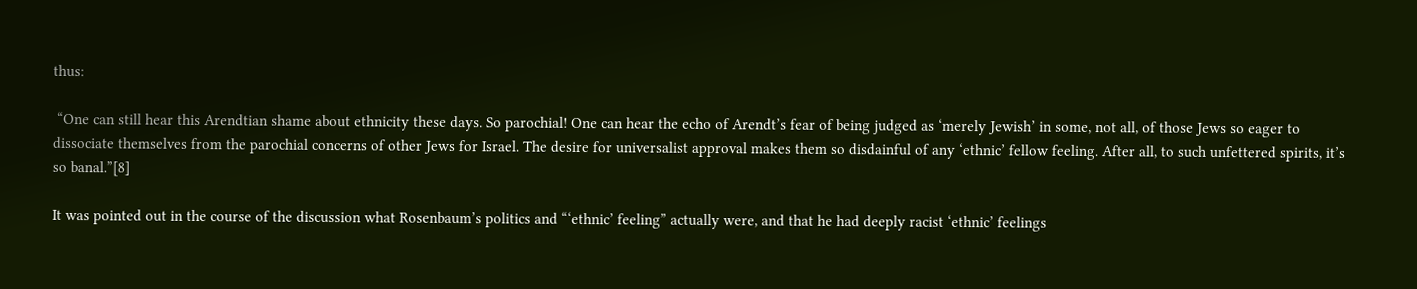thus:

 “One can still hear this Arendtian shame about ethnicity these days. So parochial! One can hear the echo of Arendt’s fear of being judged as ‘merely Jewish’ in some, not all, of those Jews so eager to dissociate themselves from the parochial concerns of other Jews for Israel. The desire for universalist approval makes them so disdainful of any ‘ethnic’ fellow feeling. After all, to such unfettered spirits, it’s so banal.”[8]

It was pointed out in the course of the discussion what Rosenbaum’s politics and “‘ethnic’ feeling” actually were, and that he had deeply racist ‘ethnic’ feelings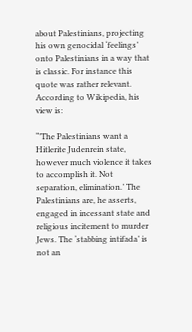about Palestinians, projecting his own genocidal ‘feelings’ onto Palestinians in a way that is classic. For instance this quote was rather relevant. According to Wikipedia, his view is:

“’The Palestinians want a Hitlerite Judenrein state, however much violence it takes to accomplish it. Not separation, elimination.’ The Palestinians are, he asserts, engaged in incessant state and religious incitement to murder Jews. The ‘stabbing intifada’ is not an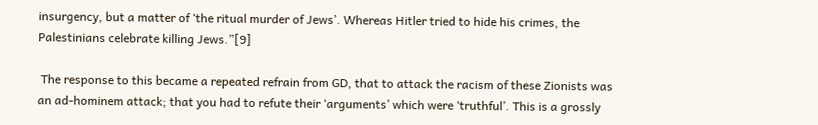insurgency, but a matter of ‘the ritual murder of Jews’. Whereas Hitler tried to hide his crimes, the Palestinians celebrate killing Jews.”[9]

 The response to this became a repeated refrain from GD, that to attack the racism of these Zionists was an ad-hominem attack; that you had to refute their ‘arguments’ which were ‘truthful’. This is a grossly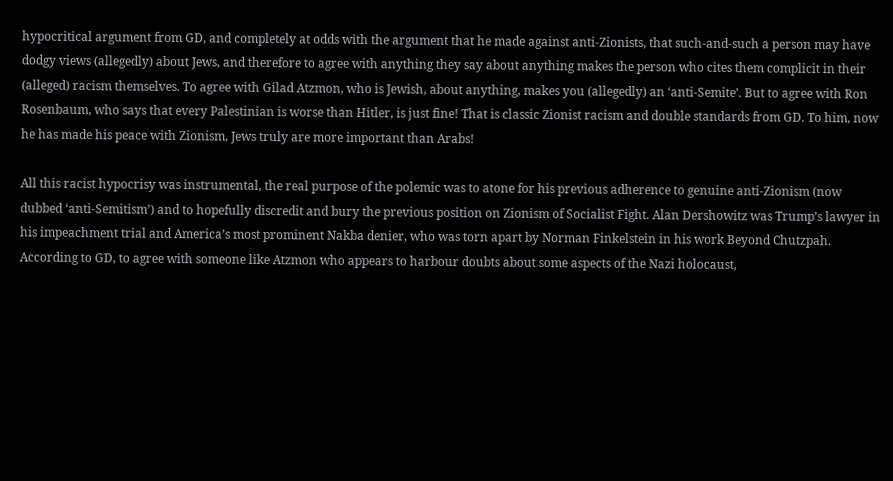hypocritical argument from GD, and completely at odds with the argument that he made against anti-Zionists, that such-and-such a person may have dodgy views (allegedly) about Jews, and therefore to agree with anything they say about anything makes the person who cites them complicit in their (alleged) racism themselves. To agree with Gilad Atzmon, who is Jewish, about anything, makes you (allegedly) an ‘anti-Semite’. But to agree with Ron Rosenbaum, who says that every Palestinian is worse than Hitler, is just fine! That is classic Zionist racism and double standards from GD. To him, now he has made his peace with Zionism, Jews truly are more important than Arabs!

All this racist hypocrisy was instrumental, the real purpose of the polemic was to atone for his previous adherence to genuine anti-Zionism (now dubbed ‘anti-Semitism’) and to hopefully discredit and bury the previous position on Zionism of Socialist Fight. Alan Dershowitz was Trump’s lawyer in his impeachment trial and America’s most prominent Nakba denier, who was torn apart by Norman Finkelstein in his work Beyond Chutzpah. According to GD, to agree with someone like Atzmon who appears to harbour doubts about some aspects of the Nazi holocaust,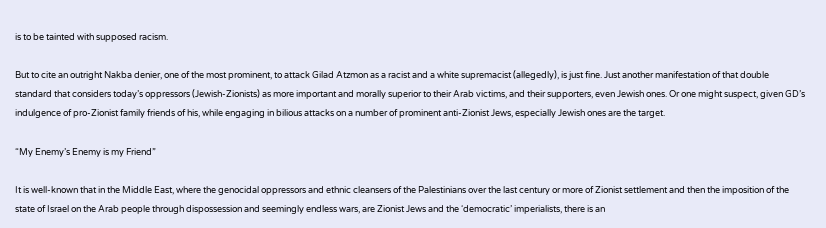is to be tainted with supposed racism.

But to cite an outright Nakba denier, one of the most prominent, to attack Gilad Atzmon as a racist and a white supremacist (allegedly), is just fine. Just another manifestation of that double standard that considers today’s oppressors (Jewish-Zionists) as more important and morally superior to their Arab victims, and their supporters, even Jewish ones. Or one might suspect, given GD’s indulgence of pro-Zionist family friends of his, while engaging in bilious attacks on a number of prominent anti-Zionist Jews, especially Jewish ones are the target.

“My Enemy’s Enemy is my Friend”

It is well-known that in the Middle East, where the genocidal oppressors and ethnic cleansers of the Palestinians over the last century or more of Zionist settlement and then the imposition of the state of Israel on the Arab people through dispossession and seemingly endless wars, are Zionist Jews and the ‘democratic’ imperialists, there is an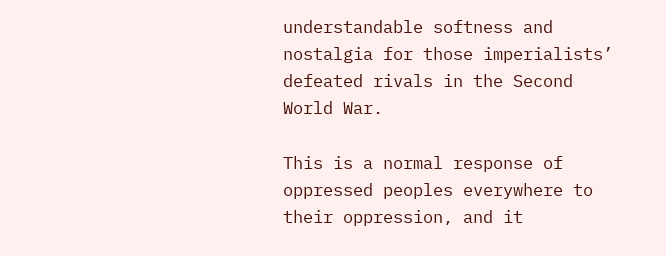understandable softness and nostalgia for those imperialists’ defeated rivals in the Second World War.

This is a normal response of oppressed peoples everywhere to their oppression, and it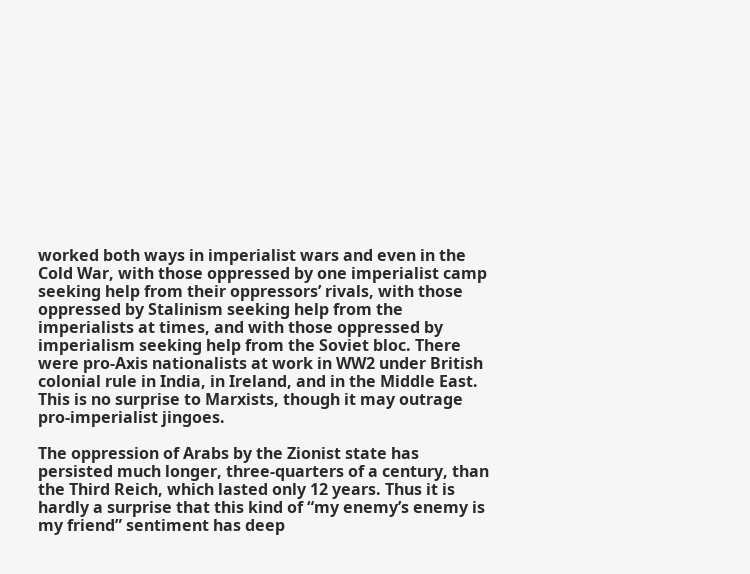worked both ways in imperialist wars and even in the Cold War, with those oppressed by one imperialist camp seeking help from their oppressors’ rivals, with those oppressed by Stalinism seeking help from the imperialists at times, and with those oppressed by imperialism seeking help from the Soviet bloc. There were pro-Axis nationalists at work in WW2 under British colonial rule in India, in Ireland, and in the Middle East. This is no surprise to Marxists, though it may outrage pro-imperialist jingoes.

The oppression of Arabs by the Zionist state has persisted much longer, three-quarters of a century, than the Third Reich, which lasted only 12 years. Thus it is hardly a surprise that this kind of “my enemy’s enemy is my friend” sentiment has deep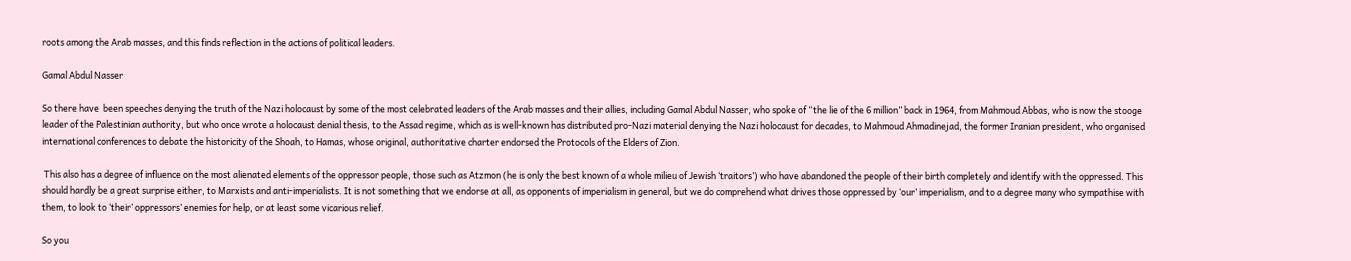roots among the Arab masses, and this finds reflection in the actions of political leaders.

Gamal Abdul Nasser

So there have  been speeches denying the truth of the Nazi holocaust by some of the most celebrated leaders of the Arab masses and their allies, including Gamal Abdul Nasser, who spoke of “the lie of the 6 million” back in 1964, from Mahmoud Abbas, who is now the stooge leader of the Palestinian authority, but who once wrote a holocaust denial thesis, to the Assad regime, which as is well-known has distributed pro-Nazi material denying the Nazi holocaust for decades, to Mahmoud Ahmadinejad, the former Iranian president, who organised international conferences to debate the historicity of the Shoah, to Hamas, whose original, authoritative charter endorsed the Protocols of the Elders of Zion.

 This also has a degree of influence on the most alienated elements of the oppressor people, those such as Atzmon (he is only the best known of a whole milieu of Jewish ‘traitors’) who have abandoned the people of their birth completely and identify with the oppressed. This should hardly be a great surprise either, to Marxists and anti-imperialists. It is not something that we endorse at all, as opponents of imperialism in general, but we do comprehend what drives those oppressed by ‘our’ imperialism, and to a degree many who sympathise with them, to look to ‘their’ oppressors’ enemies for help, or at least some vicarious relief.

So you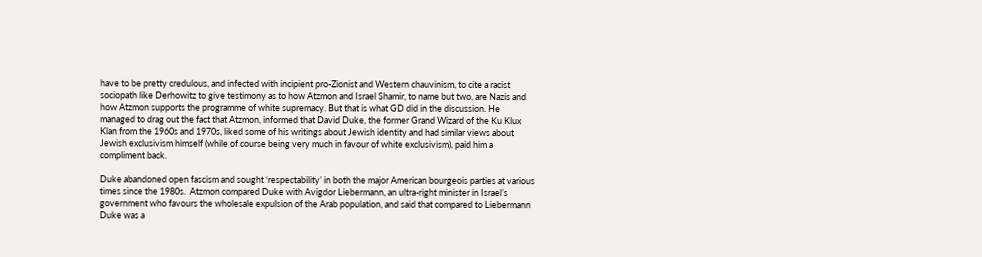have to be pretty credulous, and infected with incipient pro-Zionist and Western chauvinism, to cite a racist sociopath like Derhowitz to give testimony as to how Atzmon and Israel Shamir, to name but two, are Nazis and how Atzmon supports the programme of white supremacy. But that is what GD did in the discussion. He managed to drag out the fact that Atzmon, informed that David Duke, the former Grand Wizard of the Ku Klux Klan from the 1960s and 1970s, liked some of his writings about Jewish identity and had similar views about Jewish exclusivism himself (while of course being very much in favour of white exclusivism), paid him a compliment back.

Duke abandoned open fascism and sought ‘respectability’ in both the major American bourgeois parties at various times since the 1980s.  Atzmon compared Duke with Avigdor Liebermann, an ultra-right minister in Israel’s government who favours the wholesale expulsion of the Arab population, and said that compared to Liebermann Duke was a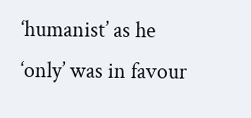‘humanist’ as he ‘only’ was in favour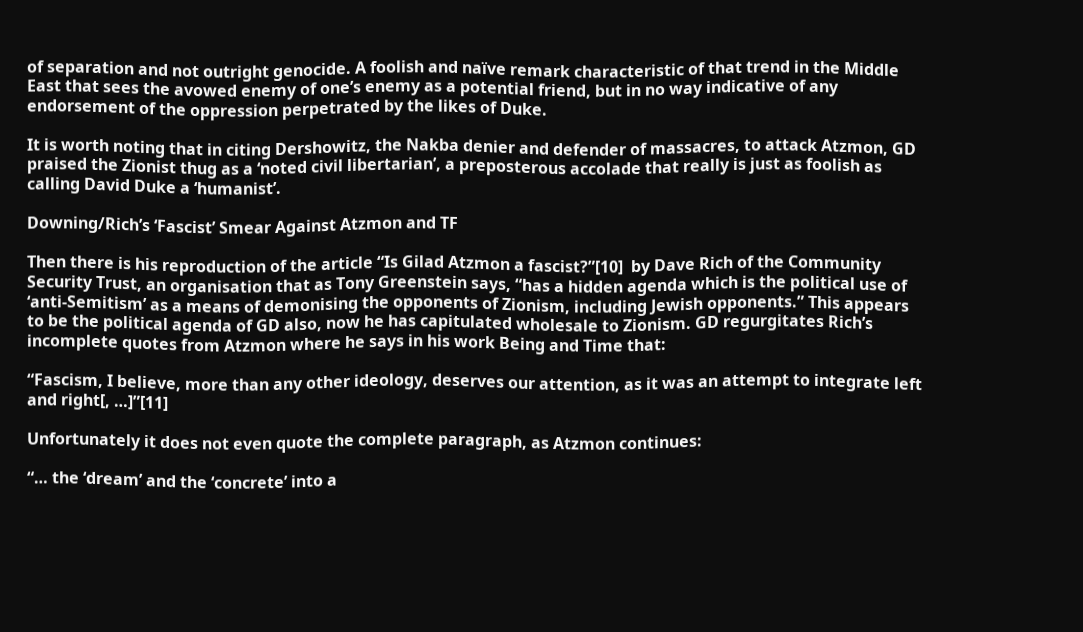of separation and not outright genocide. A foolish and naïve remark characteristic of that trend in the Middle East that sees the avowed enemy of one’s enemy as a potential friend, but in no way indicative of any endorsement of the oppression perpetrated by the likes of Duke.

It is worth noting that in citing Dershowitz, the Nakba denier and defender of massacres, to attack Atzmon, GD praised the Zionist thug as a ‘noted civil libertarian’, a preposterous accolade that really is just as foolish as calling David Duke a ‘humanist’.

Downing/Rich’s ‘Fascist’ Smear Against Atzmon and TF

Then there is his reproduction of the article “Is Gilad Atzmon a fascist?”[10]  by Dave Rich of the Community Security Trust, an organisation that as Tony Greenstein says, “has a hidden agenda which is the political use of ‘anti-Semitism’ as a means of demonising the opponents of Zionism, including Jewish opponents.” This appears to be the political agenda of GD also, now he has capitulated wholesale to Zionism. GD regurgitates Rich’s incomplete quotes from Atzmon where he says in his work Being and Time that:

“Fascism, I believe, more than any other ideology, deserves our attention, as it was an attempt to integrate left and right[, …]”[11]

Unfortunately it does not even quote the complete paragraph, as Atzmon continues:

“… the ‘dream’ and the ‘concrete’ into a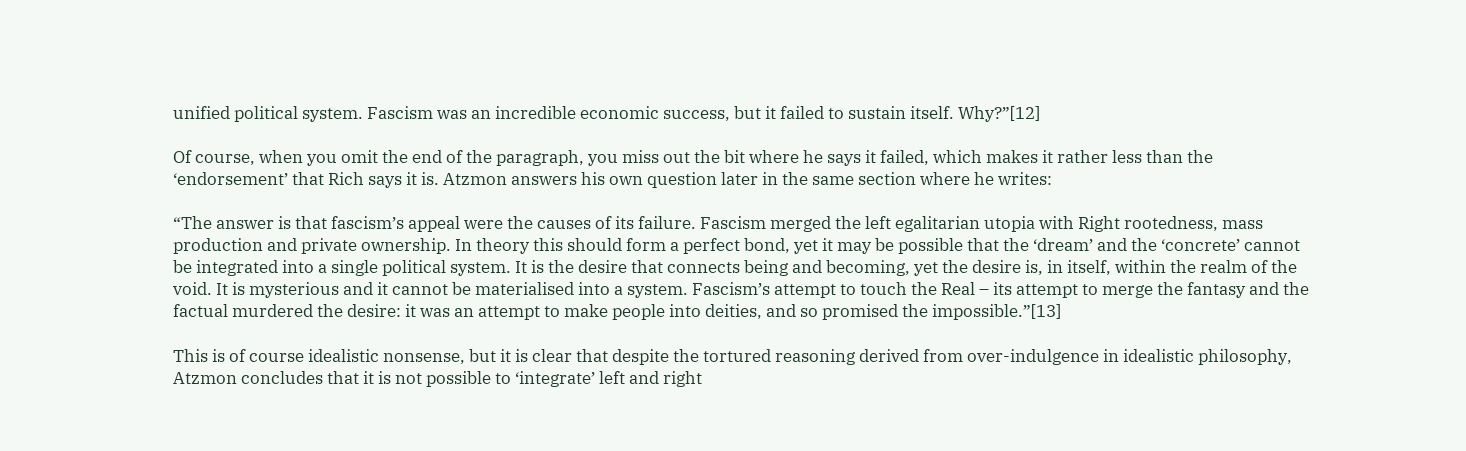unified political system. Fascism was an incredible economic success, but it failed to sustain itself. Why?”[12]

Of course, when you omit the end of the paragraph, you miss out the bit where he says it failed, which makes it rather less than the ‘endorsement’ that Rich says it is. Atzmon answers his own question later in the same section where he writes:

“The answer is that fascism’s appeal were the causes of its failure. Fascism merged the left egalitarian utopia with Right rootedness, mass production and private ownership. In theory this should form a perfect bond, yet it may be possible that the ‘dream’ and the ‘concrete’ cannot be integrated into a single political system. It is the desire that connects being and becoming, yet the desire is, in itself, within the realm of the void. It is mysterious and it cannot be materialised into a system. Fascism’s attempt to touch the Real – its attempt to merge the fantasy and the factual murdered the desire: it was an attempt to make people into deities, and so promised the impossible.”[13]

This is of course idealistic nonsense, but it is clear that despite the tortured reasoning derived from over-indulgence in idealistic philosophy, Atzmon concludes that it is not possible to ‘integrate’ left and right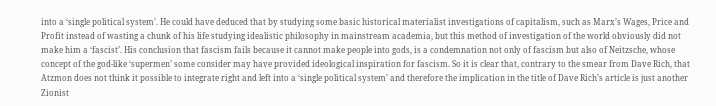into a ‘single political system’. He could have deduced that by studying some basic historical materialist investigations of capitalism, such as Marx’s Wages, Price and Profit instead of wasting a chunk of his life studying idealistic philosophy in mainstream academia, but this method of investigation of the world obviously did not make him a ‘fascist’. His conclusion that fascism fails because it cannot make people into gods, is a condemnation not only of fascism but also of Neitzsche, whose concept of the god-like ‘supermen’ some consider may have provided ideological inspiration for fascism. So it is clear that, contrary to the smear from Dave Rich, that Atzmon does not think it possible to integrate right and left into a ‘single political system’ and therefore the implication in the title of Dave Rich’s article is just another Zionist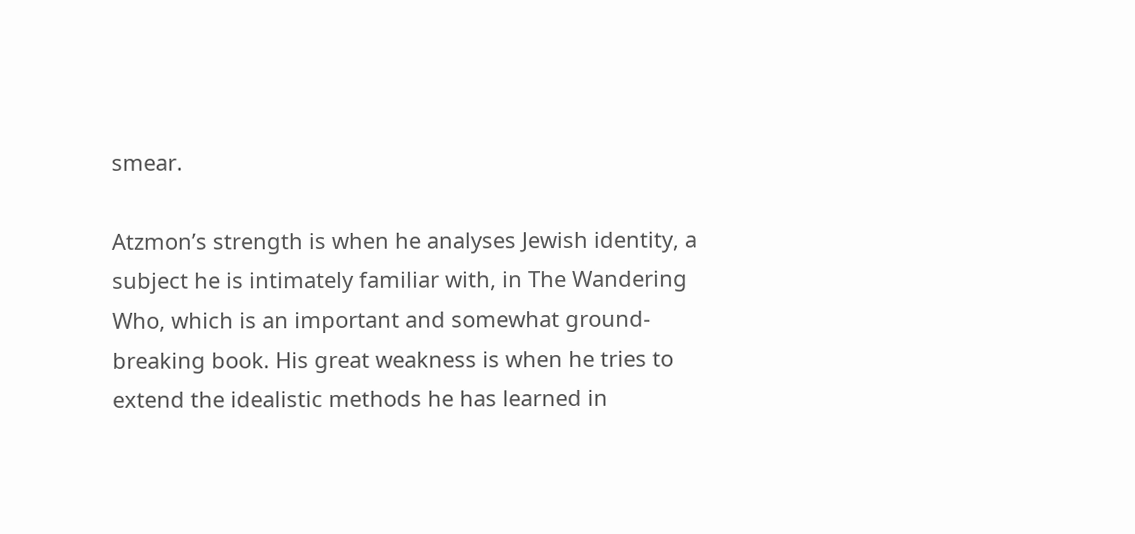smear.

Atzmon’s strength is when he analyses Jewish identity, a subject he is intimately familiar with, in The Wandering Who, which is an important and somewhat ground-breaking book. His great weakness is when he tries to extend the idealistic methods he has learned in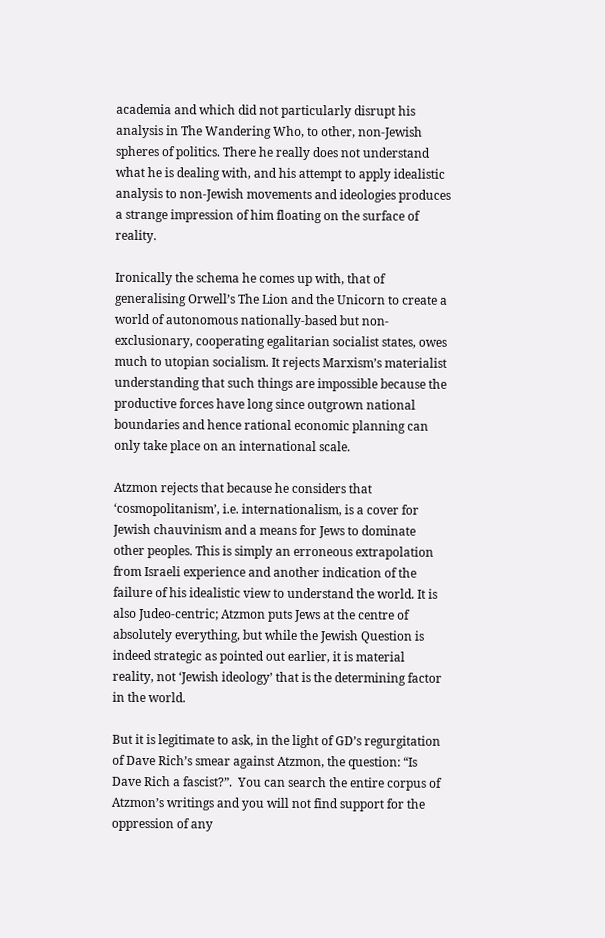academia and which did not particularly disrupt his analysis in The Wandering Who, to other, non-Jewish spheres of politics. There he really does not understand what he is dealing with, and his attempt to apply idealistic analysis to non-Jewish movements and ideologies produces a strange impression of him floating on the surface of reality.

Ironically the schema he comes up with, that of generalising Orwell’s The Lion and the Unicorn to create a world of autonomous nationally-based but non-exclusionary, cooperating egalitarian socialist states, owes much to utopian socialism. It rejects Marxism’s materialist understanding that such things are impossible because the productive forces have long since outgrown national boundaries and hence rational economic planning can only take place on an international scale.

Atzmon rejects that because he considers that ‘cosmopolitanism’, i.e. internationalism, is a cover for Jewish chauvinism and a means for Jews to dominate other peoples. This is simply an erroneous extrapolation from Israeli experience and another indication of the failure of his idealistic view to understand the world. It is also Judeo-centric; Atzmon puts Jews at the centre of absolutely everything, but while the Jewish Question is indeed strategic as pointed out earlier, it is material reality, not ‘Jewish ideology’ that is the determining factor in the world.

But it is legitimate to ask, in the light of GD’s regurgitation of Dave Rich’s smear against Atzmon, the question: “Is Dave Rich a fascist?”.  You can search the entire corpus of Atzmon’s writings and you will not find support for the oppression of any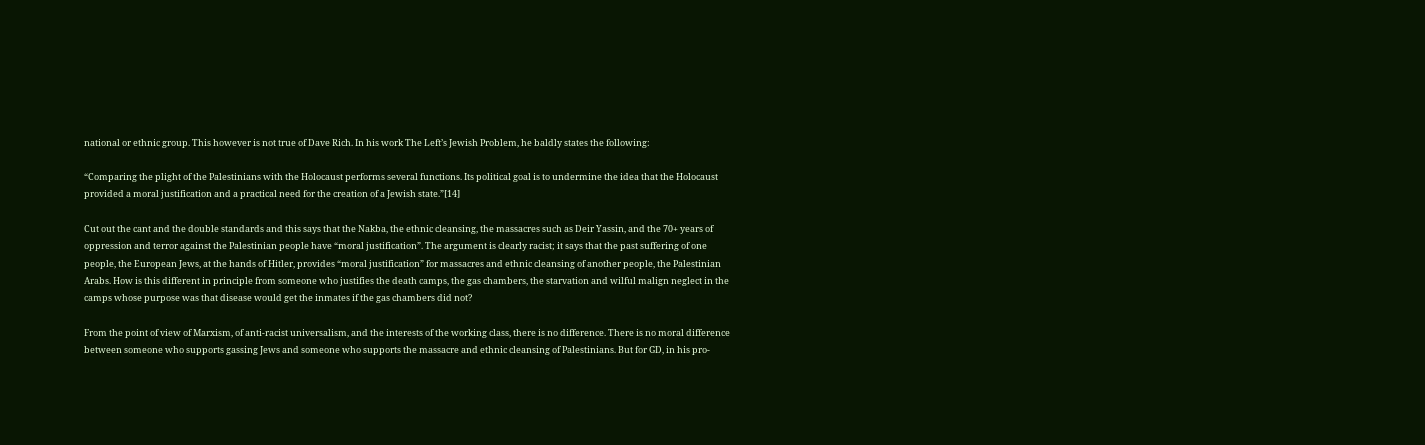national or ethnic group. This however is not true of Dave Rich. In his work The Left’s Jewish Problem, he baldly states the following:

“Comparing the plight of the Palestinians with the Holocaust performs several functions. Its political goal is to undermine the idea that the Holocaust provided a moral justification and a practical need for the creation of a Jewish state.”[14]

Cut out the cant and the double standards and this says that the Nakba, the ethnic cleansing, the massacres such as Deir Yassin, and the 70+ years of oppression and terror against the Palestinian people have “moral justification”. The argument is clearly racist; it says that the past suffering of one people, the European Jews, at the hands of Hitler, provides “moral justification” for massacres and ethnic cleansing of another people, the Palestinian Arabs. How is this different in principle from someone who justifies the death camps, the gas chambers, the starvation and wilful malign neglect in the camps whose purpose was that disease would get the inmates if the gas chambers did not?

From the point of view of Marxism, of anti-racist universalism, and the interests of the working class, there is no difference. There is no moral difference between someone who supports gassing Jews and someone who supports the massacre and ethnic cleansing of Palestinians. But for GD, in his pro-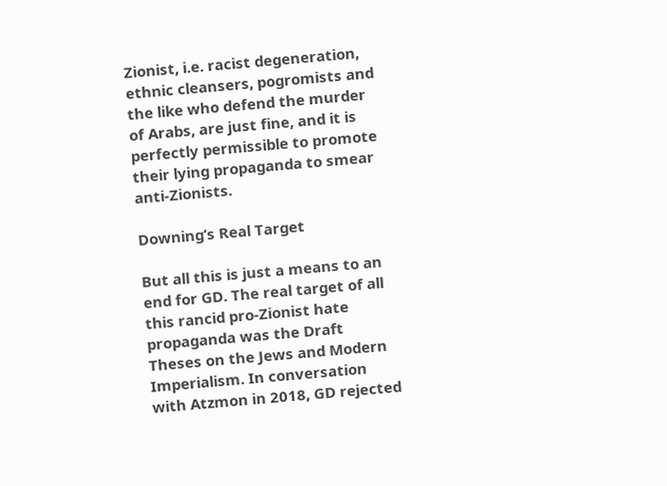Zionist, i.e. racist degeneration, ethnic cleansers, pogromists and the like who defend the murder of Arabs, are just fine, and it is perfectly permissible to promote their lying propaganda to smear anti-Zionists.

Downing’s Real Target

But all this is just a means to an end for GD. The real target of all this rancid pro-Zionist hate propaganda was the Draft Theses on the Jews and Modern Imperialism. In conversation with Atzmon in 2018, GD rejected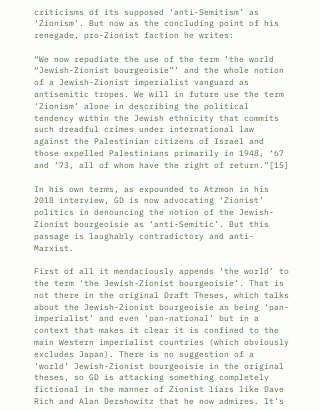criticisms of its supposed ‘anti-Semitism’ as ‘Zionism’. But now as the concluding point of his renegade, pro-Zionist faction he writes:

“We now repudiate the use of the term ‘the world “Jewish-Zionist bourgeoisie”’ and the whole notion of a Jewish-Zionist imperialist vanguard as antisemitic tropes. We will in future use the term ‘Zionism’ alone in describing the political tendency within the Jewish ethnicity that commits such dreadful crimes under international law against the Palestinian citizens of Israel and those expelled Palestinians primarily in 1948, ‘67 and ‘73, all of whom have the right of return.”[15]

In his own terms, as expounded to Atzmon in his 2018 interview, GD is now advocating ‘Zionist’ politics in denouncing the notion of the Jewish-Zionist bourgeoisie as ‘anti-Semitic’. But this passage is laughably contradictory and anti-Marxist.

First of all it mendaciously appends ‘the world’ to the term ‘the Jewish-Zionist bourgeoisie’. That is not there in the original Draft Theses, which talks about the Jewish-Zionist bourgeoisie as being ‘pan-imperialist’ and even ‘pan-national’ but in a context that makes it clear it is confined to the main Western imperialist countries (which obviously excludes Japan). There is no suggestion of a ‘world’ Jewish-Zionist bourgeoisie in the original theses, so GD is attacking something completely fictional in the manner of Zionist liars like Dave Rich and Alan Dershowitz that he now admires. It’s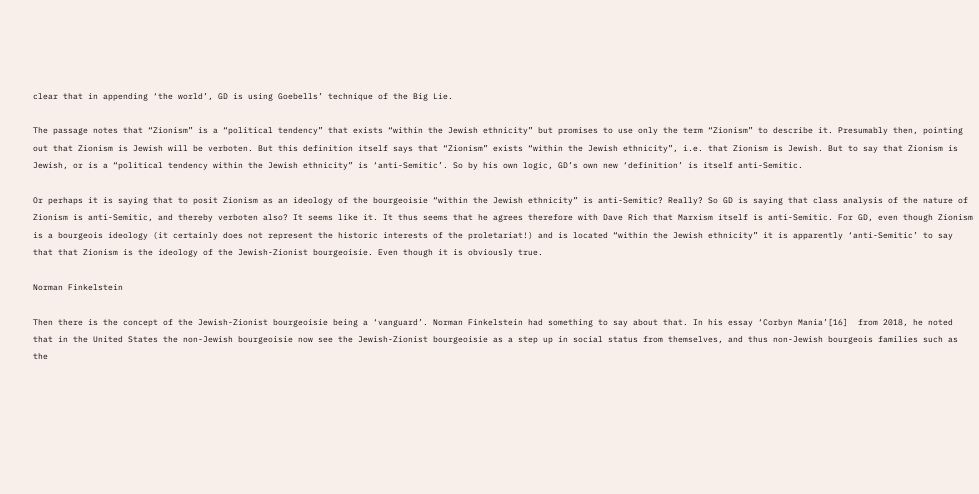clear that in appending ‘the world’, GD is using Goebells’ technique of the Big Lie.

The passage notes that “Zionism” is a “political tendency” that exists “within the Jewish ethnicity” but promises to use only the term “Zionism” to describe it. Presumably then, pointing out that Zionism is Jewish will be verboten. But this definition itself says that “Zionism” exists “within the Jewish ethnicity”, i.e. that Zionism is Jewish. But to say that Zionism is Jewish, or is a “political tendency within the Jewish ethnicity” is ‘anti-Semitic’. So by his own logic, GD’s own new ‘definition’ is itself anti-Semitic.

Or perhaps it is saying that to posit Zionism as an ideology of the bourgeoisie “within the Jewish ethnicity” is anti-Semitic? Really? So GD is saying that class analysis of the nature of Zionism is anti-Semitic, and thereby verboten also? It seems like it. It thus seems that he agrees therefore with Dave Rich that Marxism itself is anti-Semitic. For GD, even though Zionism is a bourgeois ideology (it certainly does not represent the historic interests of the proletariat!) and is located “within the Jewish ethnicity” it is apparently ‘anti-Semitic’ to say that that Zionism is the ideology of the Jewish-Zionist bourgeoisie. Even though it is obviously true.

Norman Finkelstein

Then there is the concept of the Jewish-Zionist bourgeoisie being a ‘vanguard’. Norman Finkelstein had something to say about that. In his essay ‘Corbyn Mania’[16]  from 2018, he noted that in the United States the non-Jewish bourgeoisie now see the Jewish-Zionist bourgeoisie as a step up in social status from themselves, and thus non-Jewish bourgeois families such as the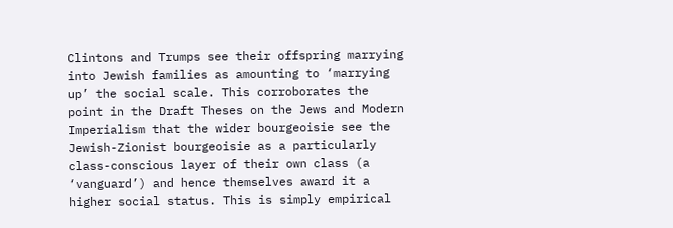Clintons and Trumps see their offspring marrying into Jewish families as amounting to ‘marrying up’ the social scale. This corroborates the point in the Draft Theses on the Jews and Modern Imperialism that the wider bourgeoisie see the Jewish-Zionist bourgeoisie as a particularly class-conscious layer of their own class (a ‘vanguard’) and hence themselves award it a higher social status. This is simply empirical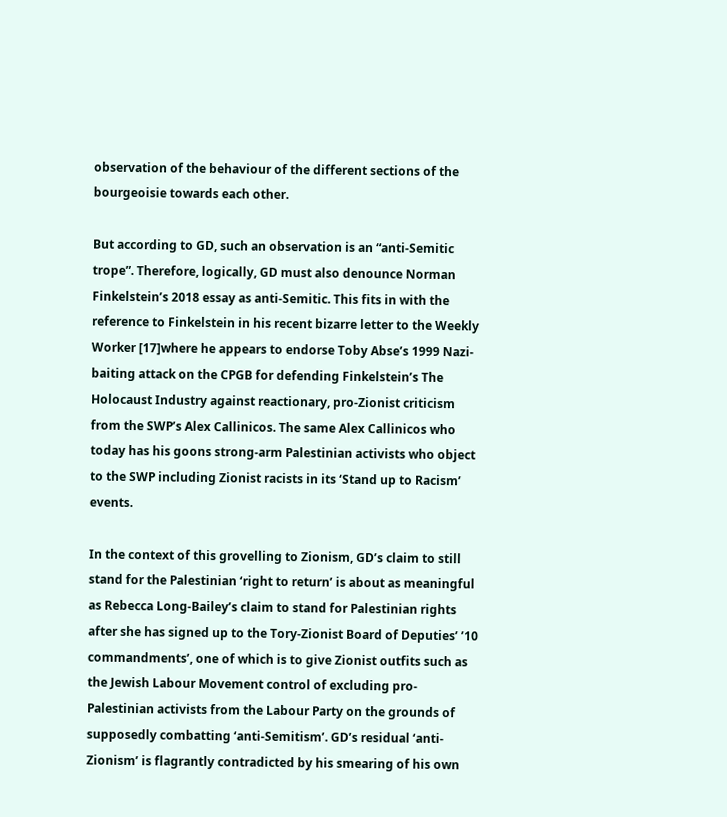observation of the behaviour of the different sections of the bourgeoisie towards each other.

But according to GD, such an observation is an “anti-Semitic trope”. Therefore, logically, GD must also denounce Norman Finkelstein’s 2018 essay as anti-Semitic. This fits in with the reference to Finkelstein in his recent bizarre letter to the Weekly Worker [17]where he appears to endorse Toby Abse’s 1999 Nazi-baiting attack on the CPGB for defending Finkelstein’s The Holocaust Industry against reactionary, pro-Zionist criticism from the SWP’s Alex Callinicos. The same Alex Callinicos who today has his goons strong-arm Palestinian activists who object to the SWP including Zionist racists in its ‘Stand up to Racism’ events.

In the context of this grovelling to Zionism, GD’s claim to still stand for the Palestinian ‘right to return’ is about as meaningful as Rebecca Long-Bailey’s claim to stand for Palestinian rights after she has signed up to the Tory-Zionist Board of Deputies’ ’10 commandments’, one of which is to give Zionist outfits such as the Jewish Labour Movement control of excluding pro-Palestinian activists from the Labour Party on the grounds of supposedly combatting ‘anti-Semitism’. GD’s residual ‘anti-Zionism’ is flagrantly contradicted by his smearing of his own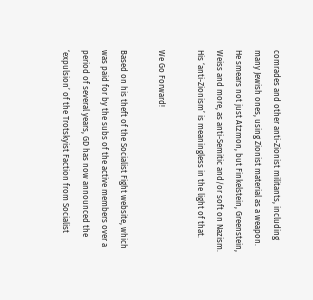comrades and other anti-Zionist militants, including many Jewish ones, using Zionist material as a weapon. He smears not just Atzmon, but Finkelstein, Greenstein, Weiss and more, as anti-Semitic and/or soft on Nazism. His ‘anti-Zionism’ is meaningless in the light of that.

We Go Forward!

Based on his theft of the Socialist Fight website, which was paid for by the subs of the active members over a period of several years, GD has now announced the ‘expulsion’ of the Trotskyist Faction from Socialist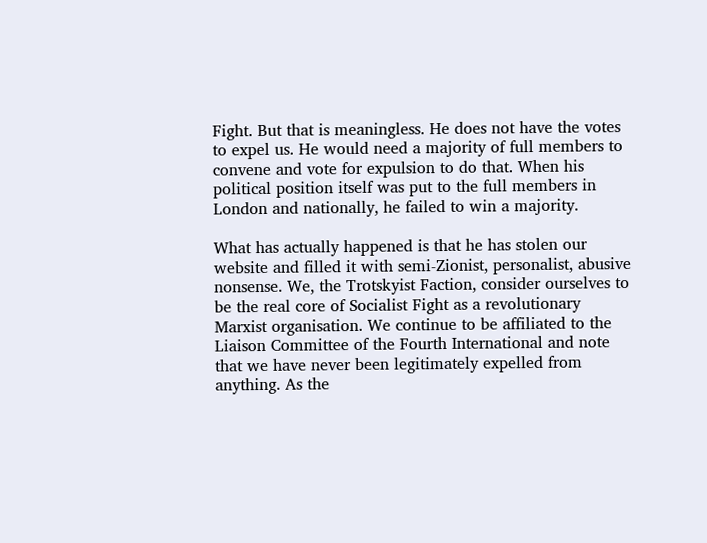Fight. But that is meaningless. He does not have the votes to expel us. He would need a majority of full members to convene and vote for expulsion to do that. When his political position itself was put to the full members in London and nationally, he failed to win a majority.

What has actually happened is that he has stolen our website and filled it with semi-Zionist, personalist, abusive nonsense. We, the Trotskyist Faction, consider ourselves to be the real core of Socialist Fight as a revolutionary Marxist organisation. We continue to be affiliated to the Liaison Committee of the Fourth International and note that we have never been legitimately expelled from anything. As the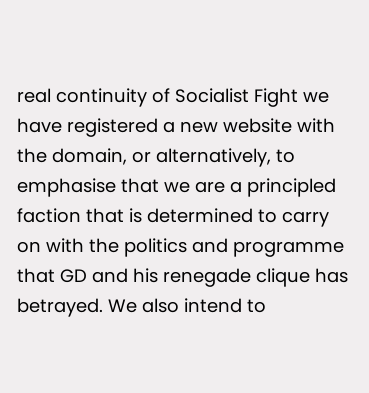real continuity of Socialist Fight we have registered a new website with the domain, or alternatively, to emphasise that we are a principled faction that is determined to carry on with the politics and programme that GD and his renegade clique has betrayed. We also intend to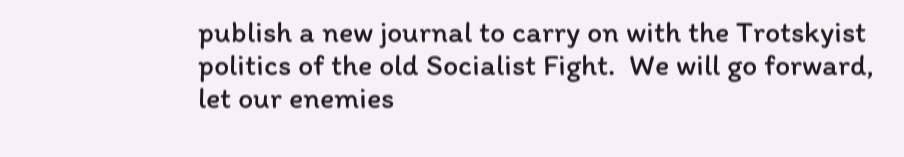publish a new journal to carry on with the Trotskyist politics of the old Socialist Fight.  We will go forward, let our enemies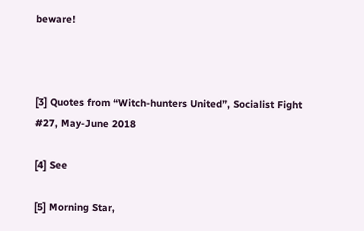beware!



[3] Quotes from “Witch-hunters United”, Socialist Fight #27, May-June 2018

[4] See

[5] Morning Star,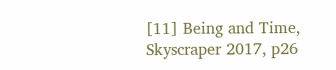[11] Being and Time, Skyscraper 2017, p26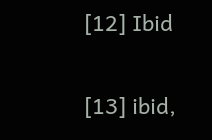[12] Ibid

[13] ibid,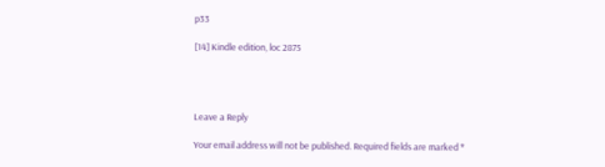p33

[14] Kindle edition, loc 2875




Leave a Reply

Your email address will not be published. Required fields are marked *